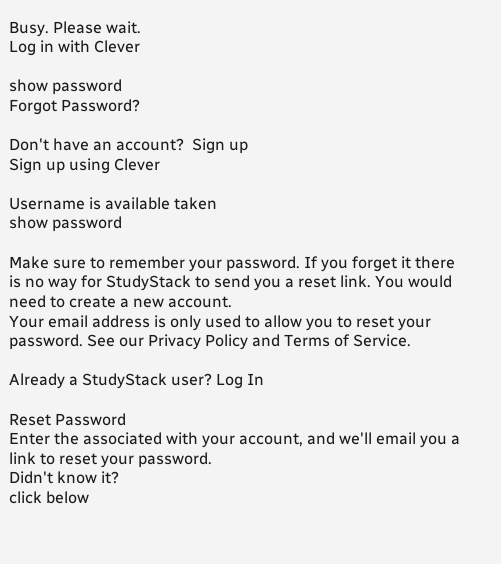Busy. Please wait.
Log in with Clever

show password
Forgot Password?

Don't have an account?  Sign up
Sign up using Clever

Username is available taken
show password

Make sure to remember your password. If you forget it there is no way for StudyStack to send you a reset link. You would need to create a new account.
Your email address is only used to allow you to reset your password. See our Privacy Policy and Terms of Service.

Already a StudyStack user? Log In

Reset Password
Enter the associated with your account, and we'll email you a link to reset your password.
Didn't know it?
click below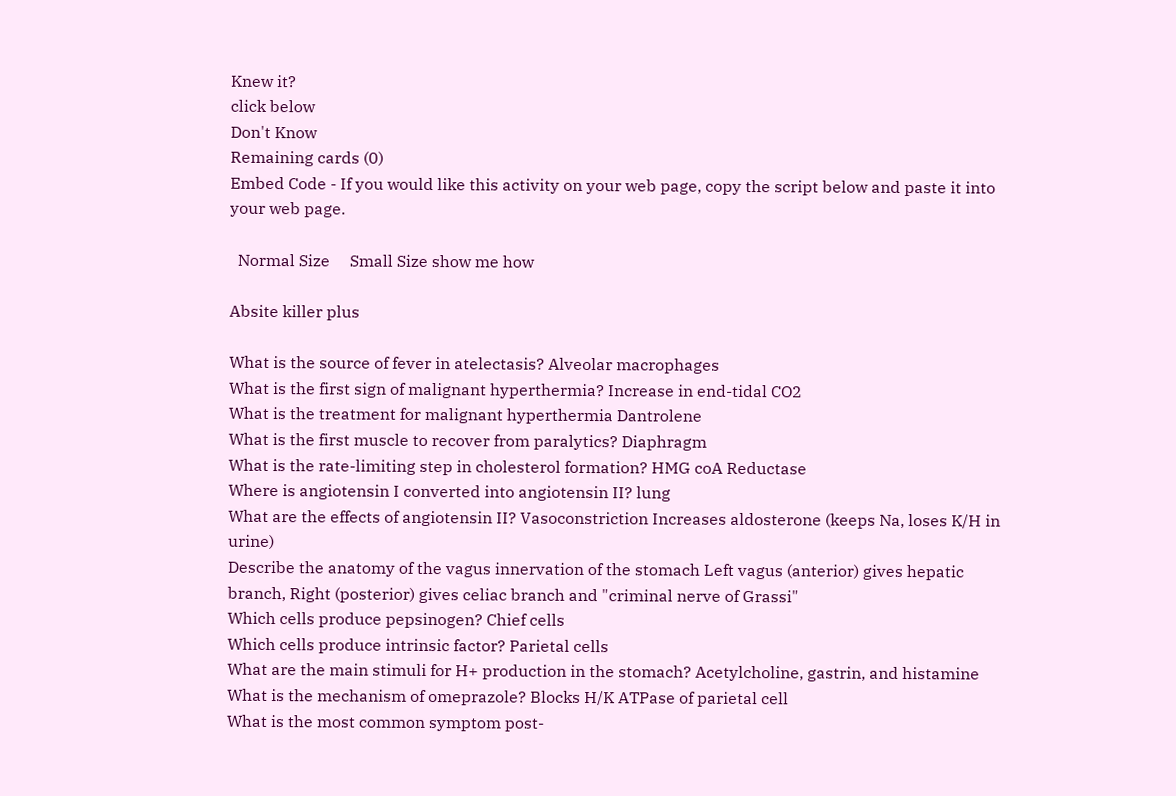Knew it?
click below
Don't Know
Remaining cards (0)
Embed Code - If you would like this activity on your web page, copy the script below and paste it into your web page.

  Normal Size     Small Size show me how

Absite killer plus

What is the source of fever in atelectasis? Alveolar macrophages
What is the first sign of malignant hyperthermia? Increase in end-tidal CO2
What is the treatment for malignant hyperthermia Dantrolene
What is the first muscle to recover from paralytics? Diaphragm
What is the rate-limiting step in cholesterol formation? HMG coA Reductase
Where is angiotensin I converted into angiotensin II? lung
What are the effects of angiotensin II? Vasoconstriction Increases aldosterone (keeps Na, loses K/H in urine)
Describe the anatomy of the vagus innervation of the stomach Left vagus (anterior) gives hepatic branch, Right (posterior) gives celiac branch and "criminal nerve of Grassi"
Which cells produce pepsinogen? Chief cells
Which cells produce intrinsic factor? Parietal cells
What are the main stimuli for H+ production in the stomach? Acetylcholine, gastrin, and histamine
What is the mechanism of omeprazole? Blocks H/K ATPase of parietal cell
What is the most common symptom post-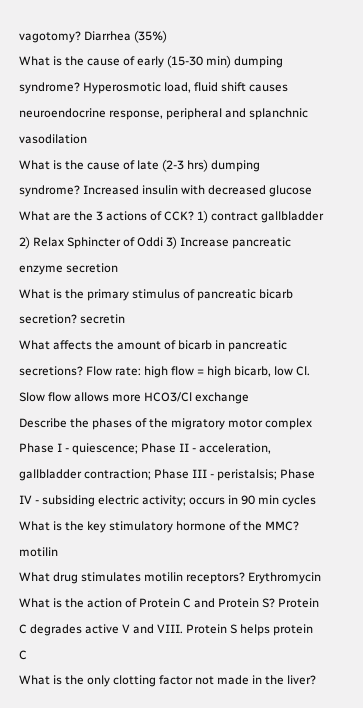vagotomy? Diarrhea (35%)
What is the cause of early (15-30 min) dumping syndrome? Hyperosmotic load, fluid shift causes neuroendocrine response, peripheral and splanchnic vasodilation
What is the cause of late (2-3 hrs) dumping syndrome? Increased insulin with decreased glucose
What are the 3 actions of CCK? 1) contract gallbladder 2) Relax Sphincter of Oddi 3) Increase pancreatic enzyme secretion
What is the primary stimulus of pancreatic bicarb secretion? secretin
What affects the amount of bicarb in pancreatic secretions? Flow rate: high flow = high bicarb, low Cl. Slow flow allows more HCO3/Cl exchange
Describe the phases of the migratory motor complex Phase I - quiescence; Phase II - acceleration, gallbladder contraction; Phase III - peristalsis; Phase IV - subsiding electric activity; occurs in 90 min cycles
What is the key stimulatory hormone of the MMC? motilin
What drug stimulates motilin receptors? Erythromycin
What is the action of Protein C and Protein S? Protein C degrades active V and VIII. Protein S helps protein C
What is the only clotting factor not made in the liver?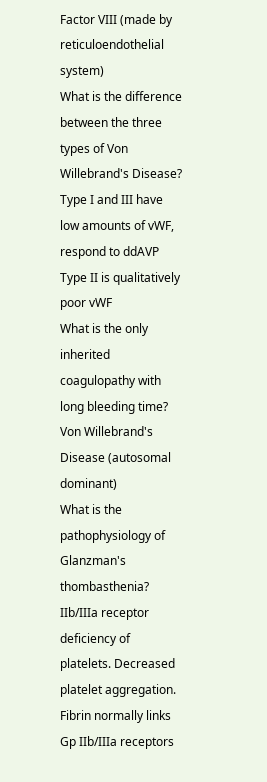Factor VIII (made by reticuloendothelial system)
What is the difference between the three types of Von Willebrand's Disease? Type I and III have low amounts of vWF, respond to ddAVP Type II is qualitatively poor vWF
What is the only inherited coagulopathy with long bleeding time? Von Willebrand's Disease (autosomal dominant)
What is the pathophysiology of Glanzman's thombasthenia? IIb/IIIa receptor deficiency of platelets. Decreased platelet aggregation. Fibrin normally links Gp IIb/IIIa receptors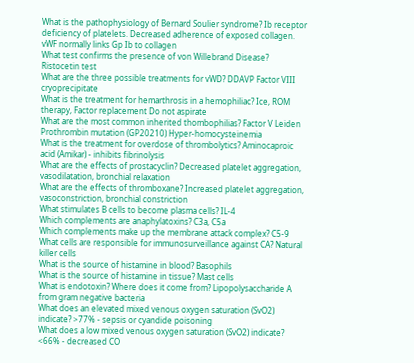What is the pathophysiology of Bernard Soulier syndrome? Ib receptor deficiency of platelets. Decreased adherence of exposed collagen. vWF normally links Gp Ib to collagen
What test confirms the presence of von Willebrand Disease? Ristocetin test
What are the three possible treatments for vWD? DDAVP Factor VIII cryoprecipitate
What is the treatment for hemarthrosis in a hemophiliac? Ice, ROM therapy, Factor replacement Do not aspirate
What are the most common inherited thombophilias? Factor V Leiden Prothrombin mutation (GP20210) Hyper-homocysteinemia
What is the treatment for overdose of thrombolytics? Aminocaproic acid (Amikar) - inhibits fibrinolysis
What are the effects of prostacyclin? Decreased platelet aggregation, vasodilatation, bronchial relaxation
What are the effects of thromboxane? Increased platelet aggregation, vasoconstriction, bronchial constriction
What stimulates B cells to become plasma cells? IL-4
Which complements are anaphylatoxins? C3a, C5a
Which complements make up the membrane attack complex? C5-9
What cells are responsible for immunosurveillance against CA? Natural killer cells
What is the source of histamine in blood? Basophils
What is the source of histamine in tissue? Mast cells
What is endotoxin? Where does it come from? Lipopolysaccharide A from gram negative bacteria
What does an elevated mixed venous oxygen saturation (SvO2) indicate? >77% - sepsis or cyandide poisoning
What does a low mixed venous oxygen saturation (SvO2) indicate? <66% - decreased CO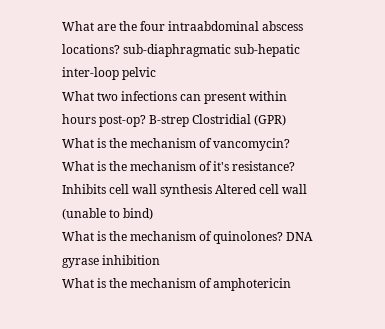What are the four intraabdominal abscess locations? sub-diaphragmatic sub-hepatic inter-loop pelvic
What two infections can present within hours post-op? B-strep Clostridial (GPR)
What is the mechanism of vancomycin? What is the mechanism of it's resistance? Inhibits cell wall synthesis Altered cell wall (unable to bind)
What is the mechanism of quinolones? DNA gyrase inhibition
What is the mechanism of amphotericin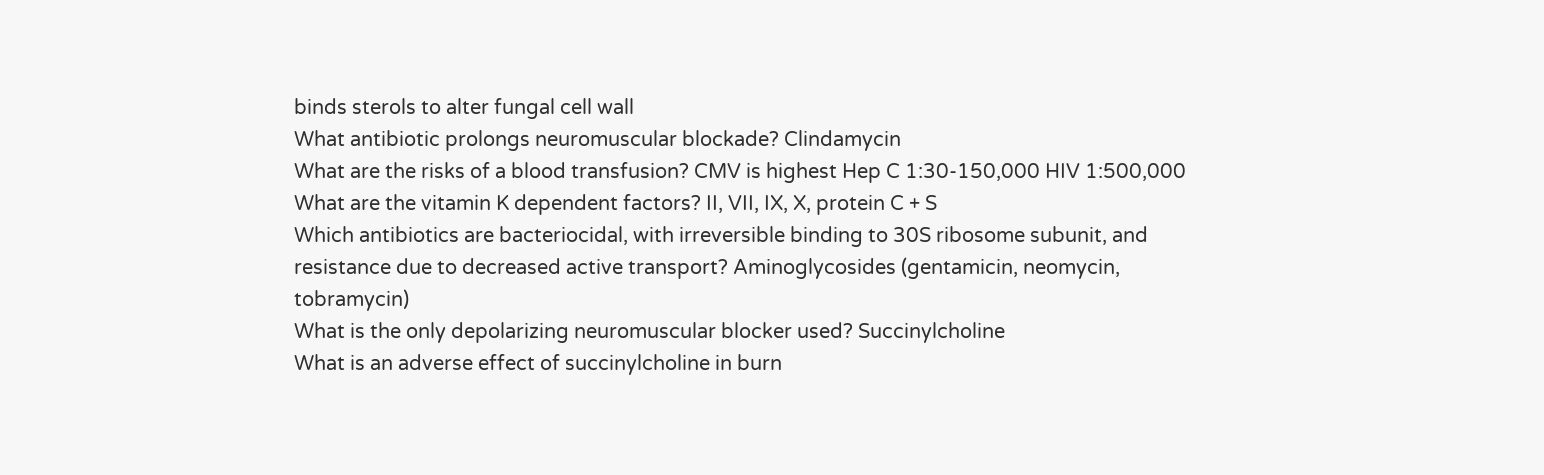binds sterols to alter fungal cell wall
What antibiotic prolongs neuromuscular blockade? Clindamycin
What are the risks of a blood transfusion? CMV is highest Hep C 1:30-150,000 HIV 1:500,000
What are the vitamin K dependent factors? II, VII, IX, X, protein C + S
Which antibiotics are bacteriocidal, with irreversible binding to 30S ribosome subunit, and resistance due to decreased active transport? Aminoglycosides (gentamicin, neomycin, tobramycin)
What is the only depolarizing neuromuscular blocker used? Succinylcholine
What is an adverse effect of succinylcholine in burn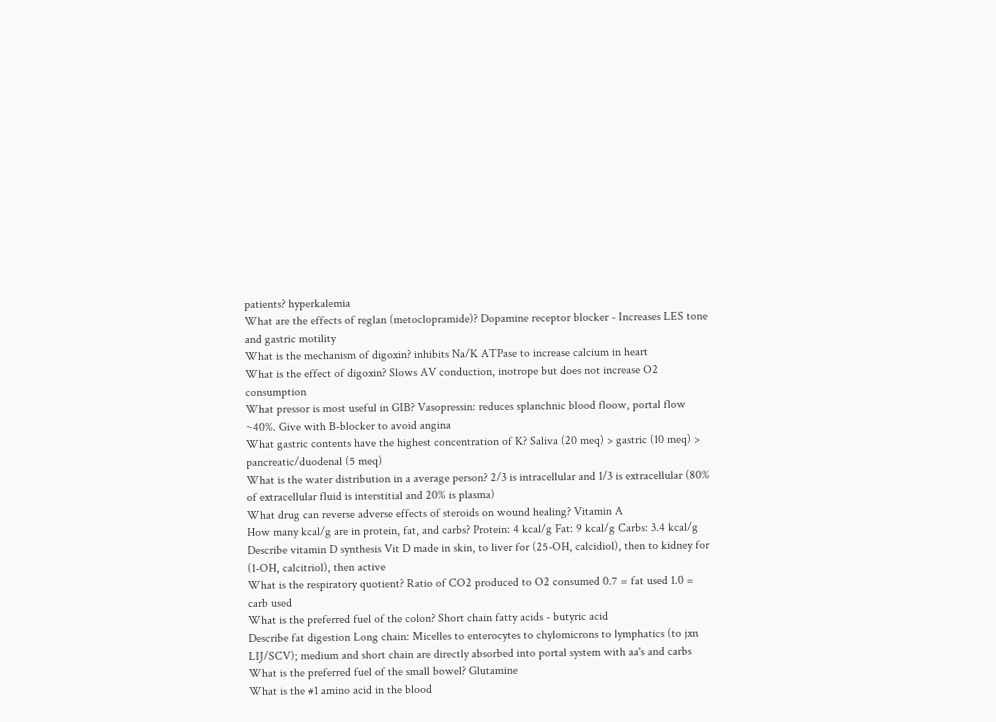patients? hyperkalemia
What are the effects of reglan (metoclopramide)? Dopamine receptor blocker - Increases LES tone and gastric motility
What is the mechanism of digoxin? inhibits Na/K ATPase to increase calcium in heart
What is the effect of digoxin? Slows AV conduction, inotrope but does not increase O2 consumption
What pressor is most useful in GIB? Vasopressin: reduces splanchnic blood floow, portal flow ~40%. Give with B-blocker to avoid angina
What gastric contents have the highest concentration of K? Saliva (20 meq) > gastric (10 meq) > pancreatic/duodenal (5 meq)
What is the water distribution in a average person? 2/3 is intracellular and 1/3 is extracellular (80% of extracellular fluid is interstitial and 20% is plasma)
What drug can reverse adverse effects of steroids on wound healing? Vitamin A
How many kcal/g are in protein, fat, and carbs? Protein: 4 kcal/g Fat: 9 kcal/g Carbs: 3.4 kcal/g
Describe vitamin D synthesis Vit D made in skin, to liver for (25-OH, calcidiol), then to kidney for (1-OH, calcitriol), then active
What is the respiratory quotient? Ratio of CO2 produced to O2 consumed 0.7 = fat used 1.0 = carb used
What is the preferred fuel of the colon? Short chain fatty acids - butyric acid
Describe fat digestion Long chain: Micelles to enterocytes to chylomicrons to lymphatics (to jxn LIJ/SCV); medium and short chain are directly absorbed into portal system with aa's and carbs
What is the preferred fuel of the small bowel? Glutamine
What is the #1 amino acid in the blood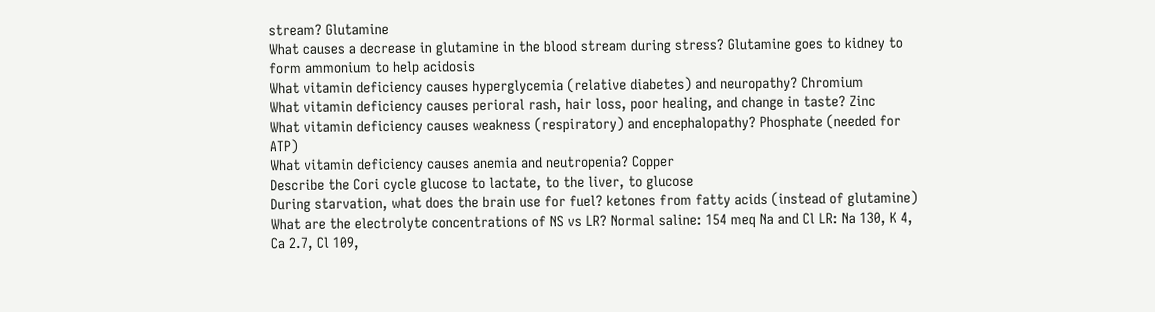stream? Glutamine
What causes a decrease in glutamine in the blood stream during stress? Glutamine goes to kidney to form ammonium to help acidosis
What vitamin deficiency causes hyperglycemia (relative diabetes) and neuropathy? Chromium
What vitamin deficiency causes perioral rash, hair loss, poor healing, and change in taste? Zinc
What vitamin deficiency causes weakness (respiratory) and encephalopathy? Phosphate (needed for ATP)
What vitamin deficiency causes anemia and neutropenia? Copper
Describe the Cori cycle glucose to lactate, to the liver, to glucose
During starvation, what does the brain use for fuel? ketones from fatty acids (instead of glutamine)
What are the electrolyte concentrations of NS vs LR? Normal saline: 154 meq Na and Cl LR: Na 130, K 4, Ca 2.7, Cl 109,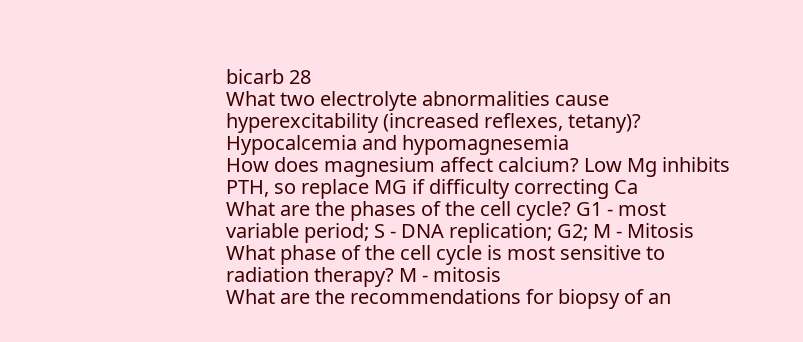bicarb 28
What two electrolyte abnormalities cause hyperexcitability (increased reflexes, tetany)? Hypocalcemia and hypomagnesemia
How does magnesium affect calcium? Low Mg inhibits PTH, so replace MG if difficulty correcting Ca
What are the phases of the cell cycle? G1 - most variable period; S - DNA replication; G2; M - Mitosis
What phase of the cell cycle is most sensitive to radiation therapy? M - mitosis
What are the recommendations for biopsy of an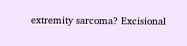extremity sarcoma? Excisional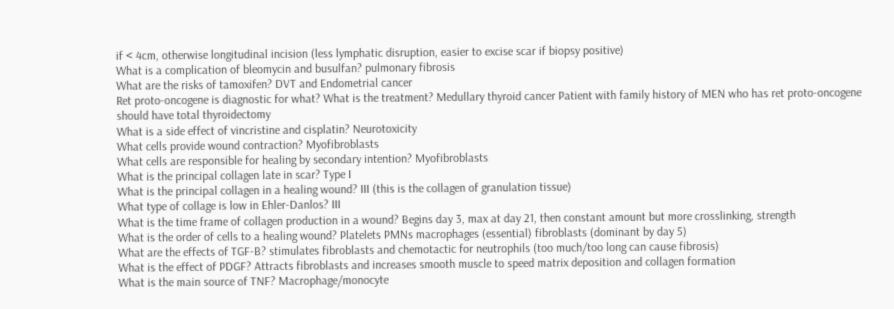if < 4cm, otherwise longitudinal incision (less lymphatic disruption, easier to excise scar if biopsy positive)
What is a complication of bleomycin and busulfan? pulmonary fibrosis
What are the risks of tamoxifen? DVT and Endometrial cancer
Ret proto-oncogene is diagnostic for what? What is the treatment? Medullary thyroid cancer Patient with family history of MEN who has ret proto-oncogene should have total thyroidectomy
What is a side effect of vincristine and cisplatin? Neurotoxicity
What cells provide wound contraction? Myofibroblasts
What cells are responsible for healing by secondary intention? Myofibroblasts
What is the principal collagen late in scar? Type I
What is the principal collagen in a healing wound? III (this is the collagen of granulation tissue)
What type of collage is low in Ehler-Danlos? III
What is the time frame of collagen production in a wound? Begins day 3, max at day 21, then constant amount but more crosslinking, strength
What is the order of cells to a healing wound? Platelets PMNs macrophages (essential) fibroblasts (dominant by day 5)
What are the effects of TGF-B? stimulates fibroblasts and chemotactic for neutrophils (too much/too long can cause fibrosis)
What is the effect of PDGF? Attracts fibroblasts and increases smooth muscle to speed matrix deposition and collagen formation
What is the main source of TNF? Macrophage/monocyte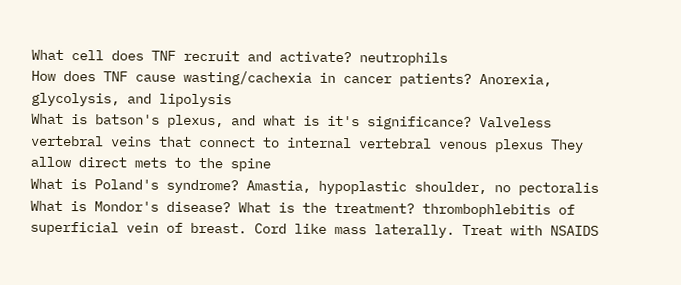What cell does TNF recruit and activate? neutrophils
How does TNF cause wasting/cachexia in cancer patients? Anorexia, glycolysis, and lipolysis
What is batson's plexus, and what is it's significance? Valveless vertebral veins that connect to internal vertebral venous plexus They allow direct mets to the spine
What is Poland's syndrome? Amastia, hypoplastic shoulder, no pectoralis
What is Mondor's disease? What is the treatment? thrombophlebitis of superficial vein of breast. Cord like mass laterally. Treat with NSAIDS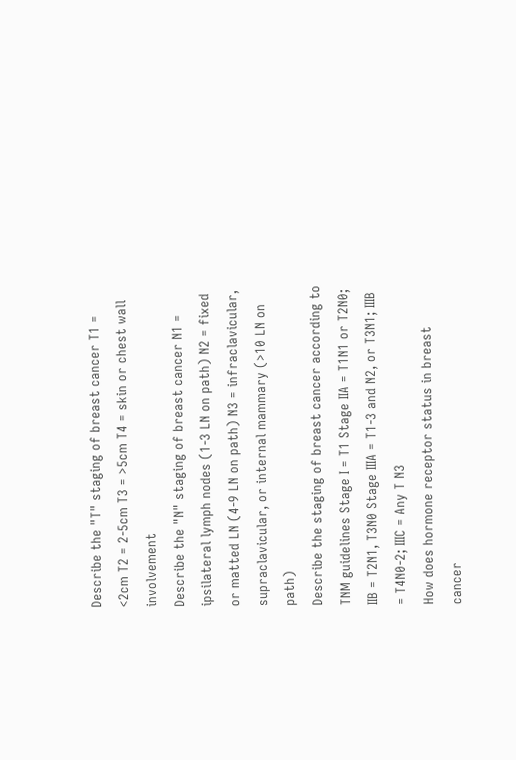Describe the "T" staging of breast cancer T1 = <2cm T2 = 2-5cm T3 = >5cm T4 = skin or chest wall involvement
Describe the "N" staging of breast cancer N1 = ipsilateral lymph nodes (1-3 LN on path) N2 = fixed or matted LN (4-9 LN on path) N3 = infraclavicular, supraclavicular, or internal mammary (>10 LN on path)
Describe the staging of breast cancer according to TNM guidelines Stage I = T1 Stage IIA = T1N1 or T2N0; IIB = T2N1, T3N0 Stage IIIA = T1-3 and N2, or T3N1; IIIB = T4N0-2; IIIC = Any T N3
How does hormone receptor status in breast cancer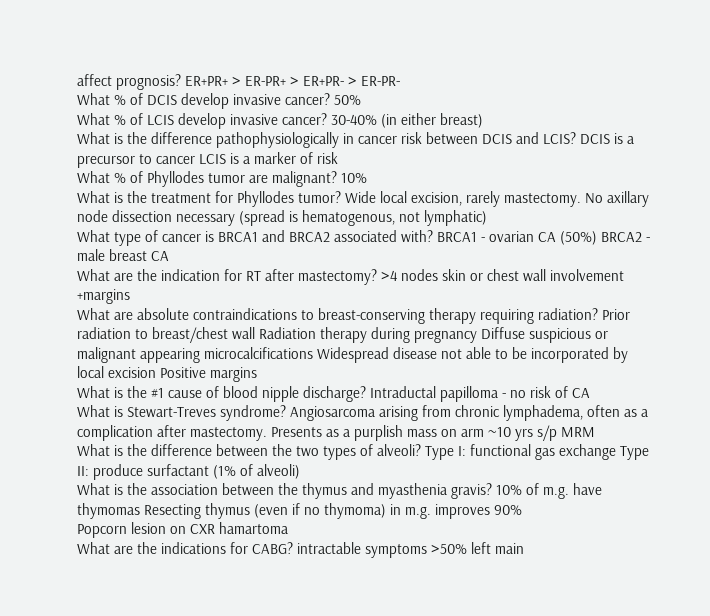affect prognosis? ER+PR+ > ER-PR+ > ER+PR- > ER-PR-
What % of DCIS develop invasive cancer? 50%
What % of LCIS develop invasive cancer? 30-40% (in either breast)
What is the difference pathophysiologically in cancer risk between DCIS and LCIS? DCIS is a precursor to cancer LCIS is a marker of risk
What % of Phyllodes tumor are malignant? 10%
What is the treatment for Phyllodes tumor? Wide local excision, rarely mastectomy. No axillary node dissection necessary (spread is hematogenous, not lymphatic)
What type of cancer is BRCA1 and BRCA2 associated with? BRCA1 - ovarian CA (50%) BRCA2 - male breast CA
What are the indication for RT after mastectomy? >4 nodes skin or chest wall involvement +margins
What are absolute contraindications to breast-conserving therapy requiring radiation? Prior radiation to breast/chest wall Radiation therapy during pregnancy Diffuse suspicious or malignant appearing microcalcifications Widespread disease not able to be incorporated by local excision Positive margins
What is the #1 cause of blood nipple discharge? Intraductal papilloma - no risk of CA
What is Stewart-Treves syndrome? Angiosarcoma arising from chronic lymphadema, often as a complication after mastectomy. Presents as a purplish mass on arm ~10 yrs s/p MRM
What is the difference between the two types of alveoli? Type I: functional gas exchange Type II: produce surfactant (1% of alveoli)
What is the association between the thymus and myasthenia gravis? 10% of m.g. have thymomas Resecting thymus (even if no thymoma) in m.g. improves 90%
Popcorn lesion on CXR hamartoma
What are the indications for CABG? intractable symptoms >50% left main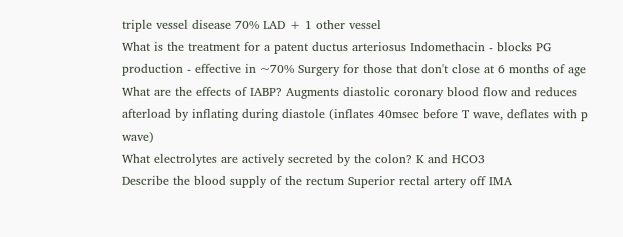triple vessel disease 70% LAD + 1 other vessel
What is the treatment for a patent ductus arteriosus Indomethacin - blocks PG production - effective in ~70% Surgery for those that don't close at 6 months of age
What are the effects of IABP? Augments diastolic coronary blood flow and reduces afterload by inflating during diastole (inflates 40msec before T wave, deflates with p wave)
What electrolytes are actively secreted by the colon? K and HCO3
Describe the blood supply of the rectum Superior rectal artery off IMA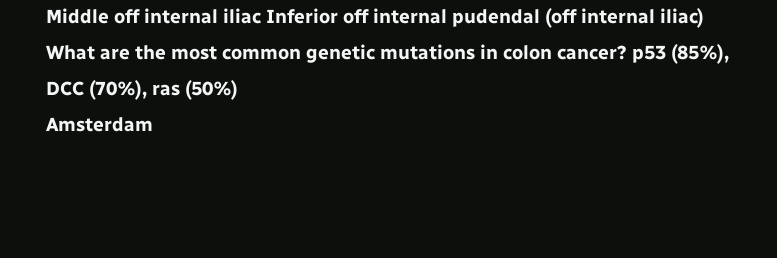Middle off internal iliac Inferior off internal pudendal (off internal iliac)
What are the most common genetic mutations in colon cancer? p53 (85%), DCC (70%), ras (50%)
Amsterdam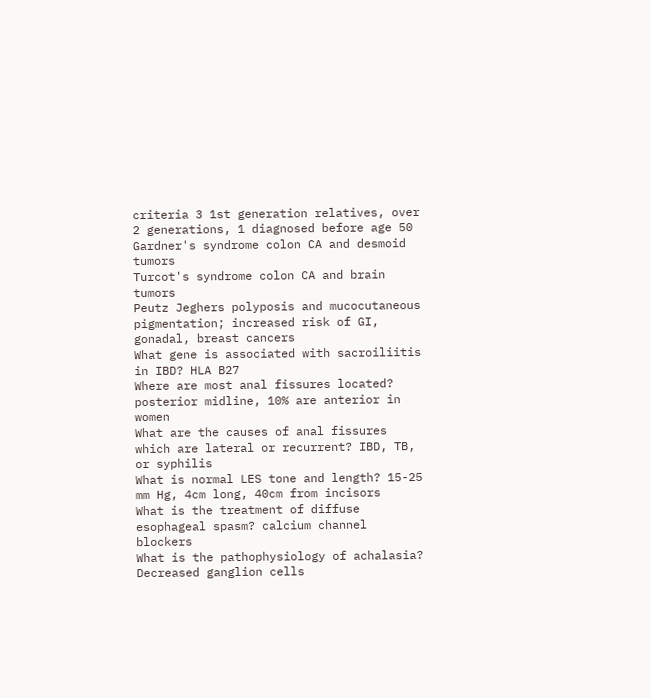criteria 3 1st generation relatives, over 2 generations, 1 diagnosed before age 50
Gardner's syndrome colon CA and desmoid tumors
Turcot's syndrome colon CA and brain tumors
Peutz Jeghers polyposis and mucocutaneous pigmentation; increased risk of GI, gonadal, breast cancers
What gene is associated with sacroiliitis in IBD? HLA B27
Where are most anal fissures located? posterior midline, 10% are anterior in women
What are the causes of anal fissures which are lateral or recurrent? IBD, TB, or syphilis
What is normal LES tone and length? 15-25 mm Hg, 4cm long, 40cm from incisors
What is the treatment of diffuse esophageal spasm? calcium channel blockers
What is the pathophysiology of achalasia? Decreased ganglion cells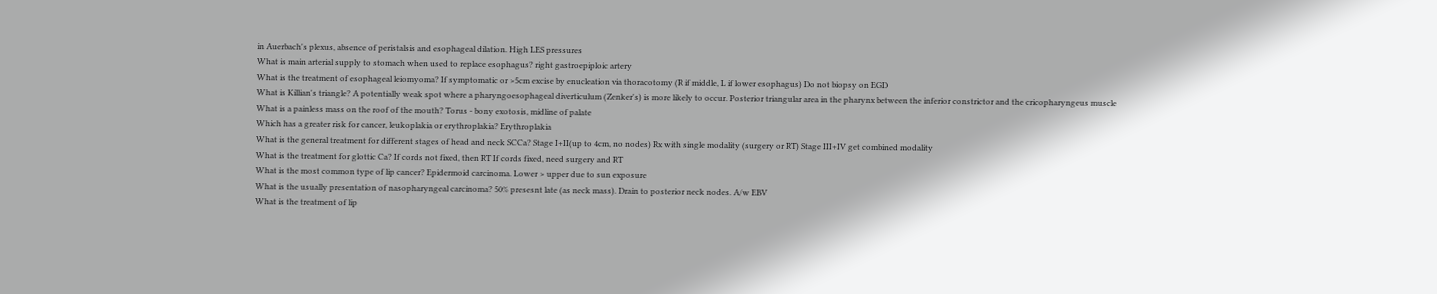in Auerbach's plexus, absence of peristalsis and esophageal dilation. High LES pressures
What is main arterial supply to stomach when used to replace esophagus? right gastroepiploic artery
What is the treatment of esophageal leiomyoma? If symptomatic or >5cm excise by enucleation via thoracotomy (R if middle, L if lower esophagus) Do not biopsy on EGD
What is Killian's triangle? A potentially weak spot where a pharyngoesophageal diverticulum (Zenker's) is more likely to occur. Posterior triangular area in the pharynx between the inferior constrictor and the cricopharyngeus muscle
What is a painless mass on the roof of the mouth? Torus - bony exotosis, midline of palate
Which has a greater risk for cancer, leukoplakia or erythroplakia? Erythroplakia
What is the general treatment for different stages of head and neck SCCa? Stage I+II(up to 4cm, no nodes) Rx with single modality (surgery or RT) Stage III+IV get combined modality
What is the treatment for glottic Ca? If cords not fixed, then RT If cords fixed, need surgery and RT
What is the most common type of lip cancer? Epidermoid carcinoma. Lower > upper due to sun exposure
What is the usually presentation of nasopharyngeal carcinoma? 50% presesnt late (as neck mass). Drain to posterior neck nodes. A/w EBV
What is the treatment of lip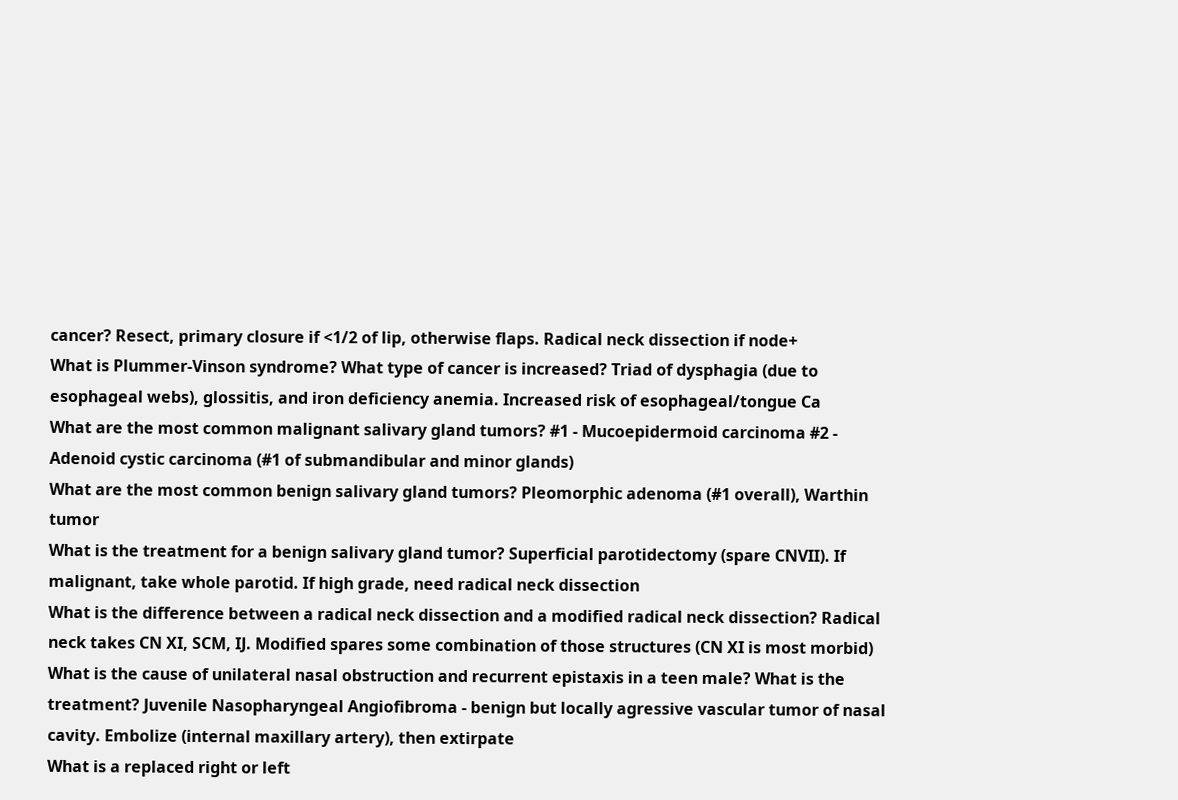cancer? Resect, primary closure if <1/2 of lip, otherwise flaps. Radical neck dissection if node+
What is Plummer-Vinson syndrome? What type of cancer is increased? Triad of dysphagia (due to esophageal webs), glossitis, and iron deficiency anemia. Increased risk of esophageal/tongue Ca
What are the most common malignant salivary gland tumors? #1 - Mucoepidermoid carcinoma #2 - Adenoid cystic carcinoma (#1 of submandibular and minor glands)
What are the most common benign salivary gland tumors? Pleomorphic adenoma (#1 overall), Warthin tumor
What is the treatment for a benign salivary gland tumor? Superficial parotidectomy (spare CNVII). If malignant, take whole parotid. If high grade, need radical neck dissection
What is the difference between a radical neck dissection and a modified radical neck dissection? Radical neck takes CN XI, SCM, IJ. Modified spares some combination of those structures (CN XI is most morbid)
What is the cause of unilateral nasal obstruction and recurrent epistaxis in a teen male? What is the treatment? Juvenile Nasopharyngeal Angiofibroma - benign but locally agressive vascular tumor of nasal cavity. Embolize (internal maxillary artery), then extirpate
What is a replaced right or left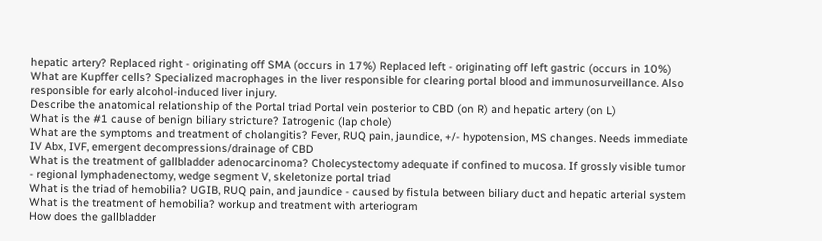hepatic artery? Replaced right - originating off SMA (occurs in 17%) Replaced left - originating off left gastric (occurs in 10%)
What are Kupffer cells? Specialized macrophages in the liver responsible for clearing portal blood and immunosurveillance. Also responsible for early alcohol-induced liver injury.
Describe the anatomical relationship of the Portal triad Portal vein posterior to CBD (on R) and hepatic artery (on L)
What is the #1 cause of benign biliary stricture? Iatrogenic (lap chole)
What are the symptoms and treatment of cholangitis? Fever, RUQ pain, jaundice, +/- hypotension, MS changes. Needs immediate IV Abx, IVF, emergent decompressions/drainage of CBD
What is the treatment of gallbladder adenocarcinoma? Cholecystectomy adequate if confined to mucosa. If grossly visible tumor - regional lymphadenectomy, wedge segment V, skeletonize portal triad
What is the triad of hemobilia? UGIB, RUQ pain, and jaundice - caused by fistula between biliary duct and hepatic arterial system
What is the treatment of hemobilia? workup and treatment with arteriogram
How does the gallbladder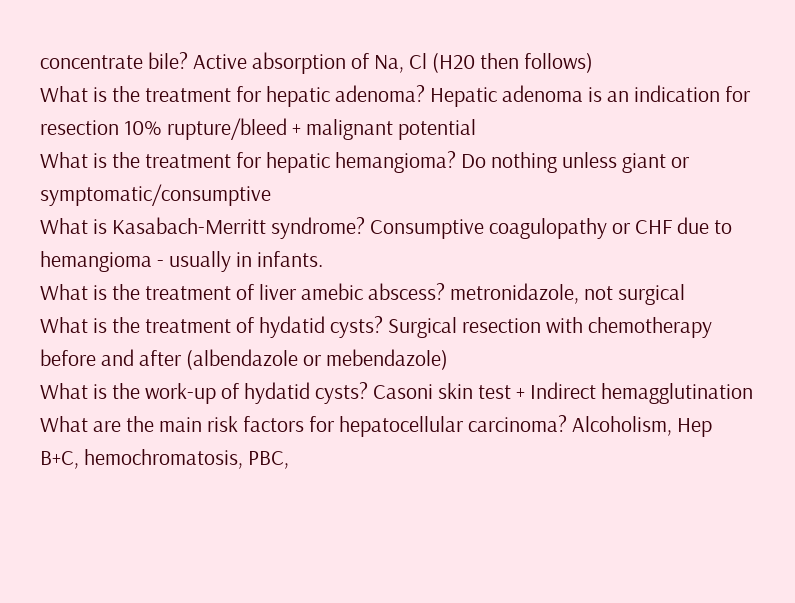concentrate bile? Active absorption of Na, Cl (H20 then follows)
What is the treatment for hepatic adenoma? Hepatic adenoma is an indication for resection 10% rupture/bleed + malignant potential
What is the treatment for hepatic hemangioma? Do nothing unless giant or symptomatic/consumptive
What is Kasabach-Merritt syndrome? Consumptive coagulopathy or CHF due to hemangioma - usually in infants.
What is the treatment of liver amebic abscess? metronidazole, not surgical
What is the treatment of hydatid cysts? Surgical resection with chemotherapy before and after (albendazole or mebendazole)
What is the work-up of hydatid cysts? Casoni skin test + Indirect hemagglutination
What are the main risk factors for hepatocellular carcinoma? Alcoholism, Hep B+C, hemochromatosis, PBC,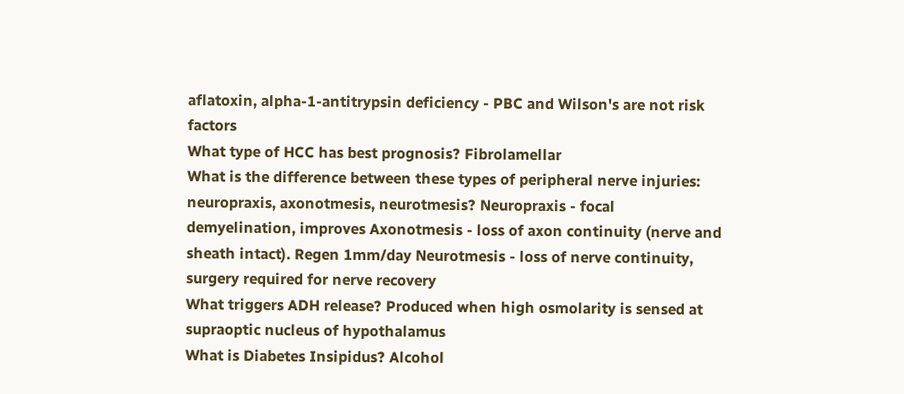aflatoxin, alpha-1-antitrypsin deficiency - PBC and Wilson's are not risk factors
What type of HCC has best prognosis? Fibrolamellar
What is the difference between these types of peripheral nerve injuries: neuropraxis, axonotmesis, neurotmesis? Neuropraxis - focal demyelination, improves Axonotmesis - loss of axon continuity (nerve and sheath intact). Regen 1mm/day Neurotmesis - loss of nerve continuity, surgery required for nerve recovery
What triggers ADH release? Produced when high osmolarity is sensed at supraoptic nucleus of hypothalamus
What is Diabetes Insipidus? Alcohol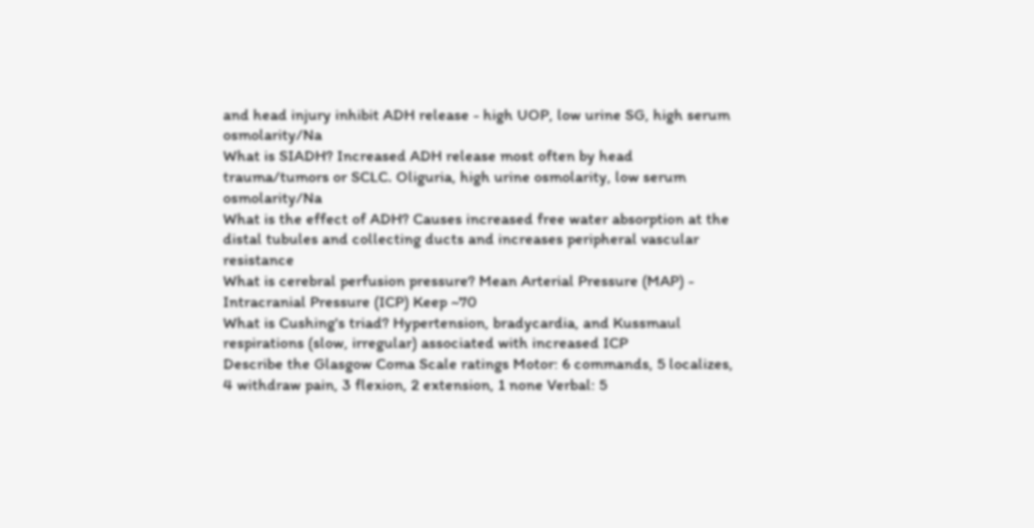and head injury inhibit ADH release - high UOP, low urine SG, high serum osmolarity/Na
What is SIADH? Increased ADH release most often by head trauma/tumors or SCLC. Oliguria, high urine osmolarity, low serum osmolarity/Na
What is the effect of ADH? Causes increased free water absorption at the distal tubules and collecting ducts and increases peripheral vascular resistance
What is cerebral perfusion pressure? Mean Arterial Pressure (MAP) - Intracranial Pressure (ICP) Keep ~70
What is Cushing's triad? Hypertension, bradycardia, and Kussmaul respirations (slow, irregular) associated with increased ICP
Describe the Glasgow Coma Scale ratings Motor: 6 commands, 5 localizes, 4 withdraw pain, 3 flexion, 2 extension, 1 none Verbal: 5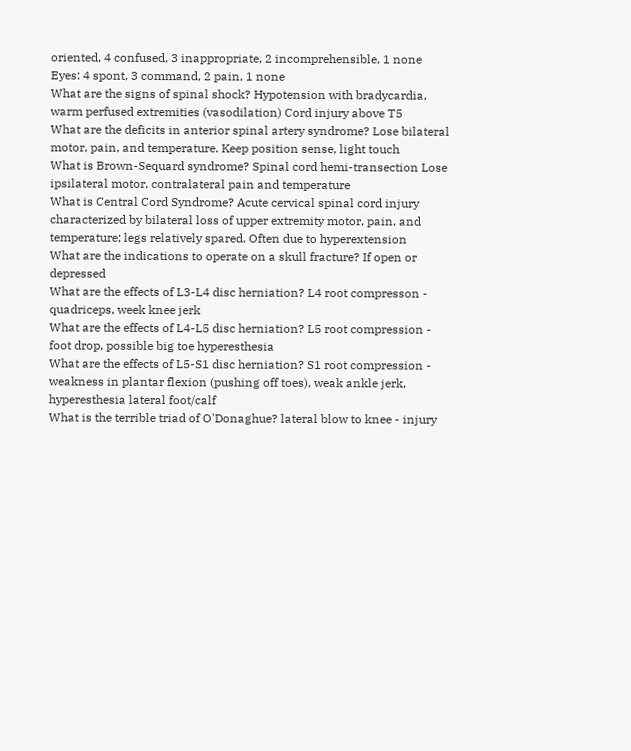oriented, 4 confused, 3 inappropriate, 2 incomprehensible, 1 none Eyes: 4 spont, 3 command, 2 pain, 1 none
What are the signs of spinal shock? Hypotension with bradycardia, warm perfused extremities (vasodilation) Cord injury above T5
What are the deficits in anterior spinal artery syndrome? Lose bilateral motor, pain, and temperature. Keep position sense, light touch
What is Brown-Sequard syndrome? Spinal cord hemi-transection Lose ipsilateral motor, contralateral pain and temperature
What is Central Cord Syndrome? Acute cervical spinal cord injury characterized by bilateral loss of upper extremity motor, pain, and temperature; legs relatively spared. Often due to hyperextension
What are the indications to operate on a skull fracture? If open or depressed
What are the effects of L3-L4 disc herniation? L4 root compresson - quadriceps, week knee jerk
What are the effects of L4-L5 disc herniation? L5 root compression - foot drop, possible big toe hyperesthesia
What are the effects of L5-S1 disc herniation? S1 root compression - weakness in plantar flexion (pushing off toes), weak ankle jerk, hyperesthesia lateral foot/calf
What is the terrible triad of O'Donaghue? lateral blow to knee - injury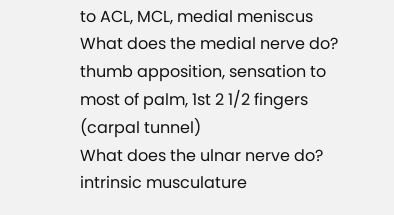to ACL, MCL, medial meniscus
What does the medial nerve do? thumb apposition, sensation to most of palm, 1st 2 1/2 fingers (carpal tunnel)
What does the ulnar nerve do? intrinsic musculature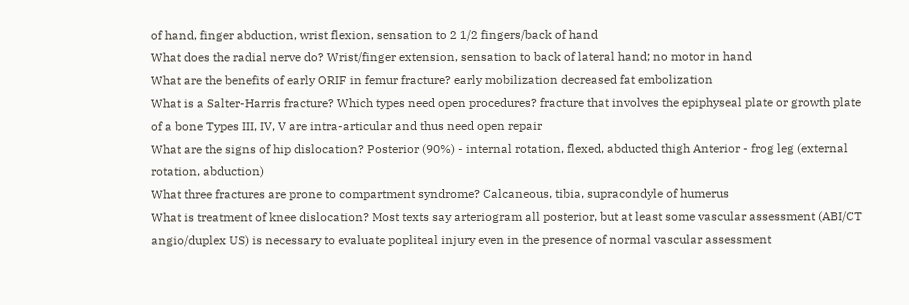of hand, finger abduction, wrist flexion, sensation to 2 1/2 fingers/back of hand
What does the radial nerve do? Wrist/finger extension, sensation to back of lateral hand; no motor in hand
What are the benefits of early ORIF in femur fracture? early mobilization decreased fat embolization
What is a Salter-Harris fracture? Which types need open procedures? fracture that involves the epiphyseal plate or growth plate of a bone Types III, IV, V are intra-articular and thus need open repair
What are the signs of hip dislocation? Posterior (90%) - internal rotation, flexed, abducted thigh Anterior - frog leg (external rotation, abduction)
What three fractures are prone to compartment syndrome? Calcaneous, tibia, supracondyle of humerus
What is treatment of knee dislocation? Most texts say arteriogram all posterior, but at least some vascular assessment (ABI/CT angio/duplex US) is necessary to evaluate popliteal injury even in the presence of normal vascular assessment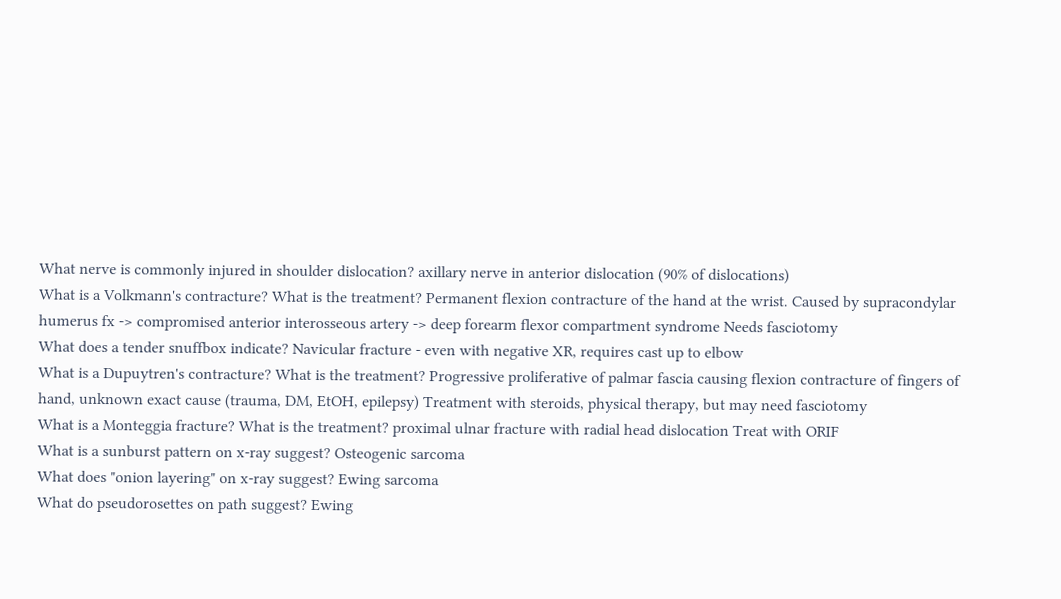What nerve is commonly injured in shoulder dislocation? axillary nerve in anterior dislocation (90% of dislocations)
What is a Volkmann's contracture? What is the treatment? Permanent flexion contracture of the hand at the wrist. Caused by supracondylar humerus fx -> compromised anterior interosseous artery -> deep forearm flexor compartment syndrome Needs fasciotomy
What does a tender snuffbox indicate? Navicular fracture - even with negative XR, requires cast up to elbow
What is a Dupuytren's contracture? What is the treatment? Progressive proliferative of palmar fascia causing flexion contracture of fingers of hand, unknown exact cause (trauma, DM, EtOH, epilepsy) Treatment with steroids, physical therapy, but may need fasciotomy
What is a Monteggia fracture? What is the treatment? proximal ulnar fracture with radial head dislocation Treat with ORIF
What is a sunburst pattern on x-ray suggest? Osteogenic sarcoma
What does "onion layering" on x-ray suggest? Ewing sarcoma
What do pseudorosettes on path suggest? Ewing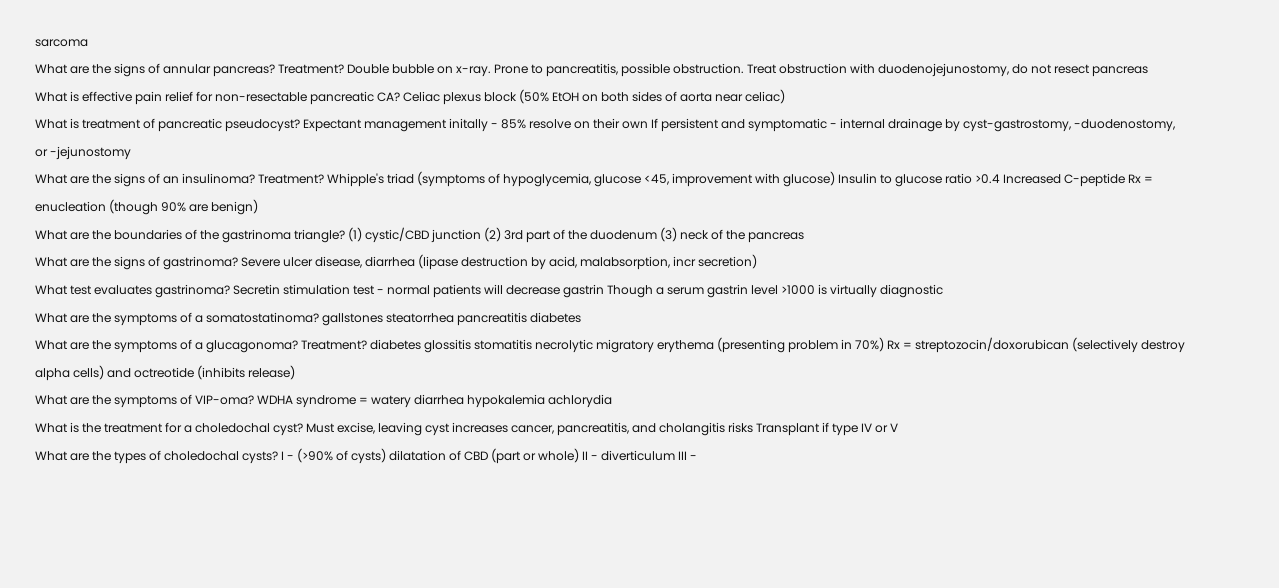sarcoma
What are the signs of annular pancreas? Treatment? Double bubble on x-ray. Prone to pancreatitis, possible obstruction. Treat obstruction with duodenojejunostomy, do not resect pancreas
What is effective pain relief for non-resectable pancreatic CA? Celiac plexus block (50% EtOH on both sides of aorta near celiac)
What is treatment of pancreatic pseudocyst? Expectant management initally - 85% resolve on their own If persistent and symptomatic - internal drainage by cyst-gastrostomy, -duodenostomy, or -jejunostomy
What are the signs of an insulinoma? Treatment? Whipple's triad (symptoms of hypoglycemia, glucose <45, improvement with glucose) Insulin to glucose ratio >0.4 Increased C-peptide Rx = enucleation (though 90% are benign)
What are the boundaries of the gastrinoma triangle? (1) cystic/CBD junction (2) 3rd part of the duodenum (3) neck of the pancreas
What are the signs of gastrinoma? Severe ulcer disease, diarrhea (lipase destruction by acid, malabsorption, incr secretion)
What test evaluates gastrinoma? Secretin stimulation test - normal patients will decrease gastrin Though a serum gastrin level >1000 is virtually diagnostic
What are the symptoms of a somatostatinoma? gallstones steatorrhea pancreatitis diabetes
What are the symptoms of a glucagonoma? Treatment? diabetes glossitis stomatitis necrolytic migratory erythema (presenting problem in 70%) Rx = streptozocin/doxorubican (selectively destroy alpha cells) and octreotide (inhibits release)
What are the symptoms of VIP-oma? WDHA syndrome = watery diarrhea hypokalemia achlorydia
What is the treatment for a choledochal cyst? Must excise, leaving cyst increases cancer, pancreatitis, and cholangitis risks Transplant if type IV or V
What are the types of choledochal cysts? I - (>90% of cysts) dilatation of CBD (part or whole) II - diverticulum III -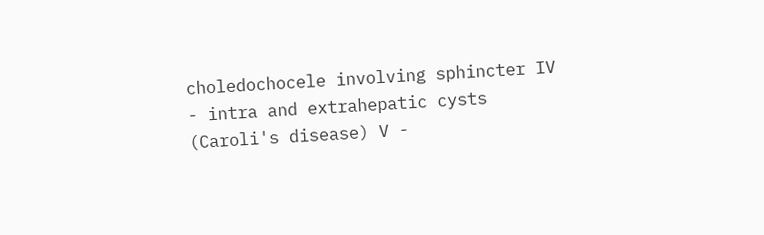choledochocele involving sphincter IV - intra and extrahepatic cysts (Caroli's disease) V -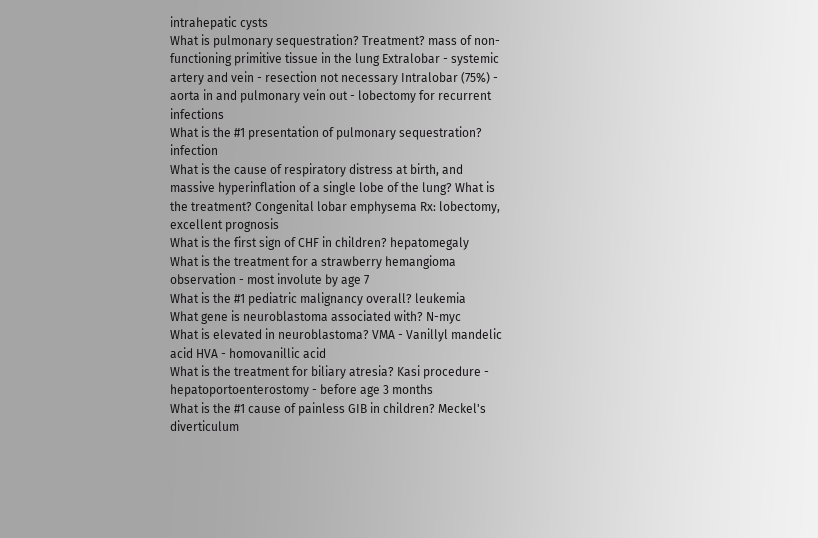intrahepatic cysts
What is pulmonary sequestration? Treatment? mass of non-functioning primitive tissue in the lung Extralobar - systemic artery and vein - resection not necessary Intralobar (75%) - aorta in and pulmonary vein out - lobectomy for recurrent infections
What is the #1 presentation of pulmonary sequestration? infection
What is the cause of respiratory distress at birth, and massive hyperinflation of a single lobe of the lung? What is the treatment? Congenital lobar emphysema Rx: lobectomy, excellent prognosis
What is the first sign of CHF in children? hepatomegaly
What is the treatment for a strawberry hemangioma observation - most involute by age 7
What is the #1 pediatric malignancy overall? leukemia
What gene is neuroblastoma associated with? N-myc
What is elevated in neuroblastoma? VMA - Vanillyl mandelic acid HVA - homovanillic acid
What is the treatment for biliary atresia? Kasi procedure - hepatoportoenterostomy - before age 3 months
What is the #1 cause of painless GIB in children? Meckel's diverticulum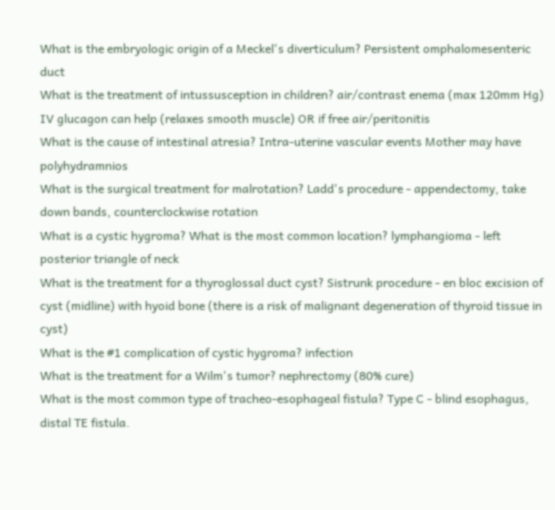What is the embryologic origin of a Meckel's diverticulum? Persistent omphalomesenteric duct
What is the treatment of intussusception in children? air/contrast enema (max 120mm Hg) IV glucagon can help (relaxes smooth muscle) OR if free air/peritonitis
What is the cause of intestinal atresia? Intra-uterine vascular events Mother may have polyhydramnios
What is the surgical treatment for malrotation? Ladd's procedure - appendectomy, take down bands, counterclockwise rotation
What is a cystic hygroma? What is the most common location? lymphangioma - left posterior triangle of neck
What is the treatment for a thyroglossal duct cyst? Sistrunk procedure - en bloc excision of cyst (midline) with hyoid bone (there is a risk of malignant degeneration of thyroid tissue in cyst)
What is the #1 complication of cystic hygroma? infection
What is the treatment for a Wilm's tumor? nephrectomy (80% cure)
What is the most common type of tracheo-esophageal fistula? Type C - blind esophagus, distal TE fistula.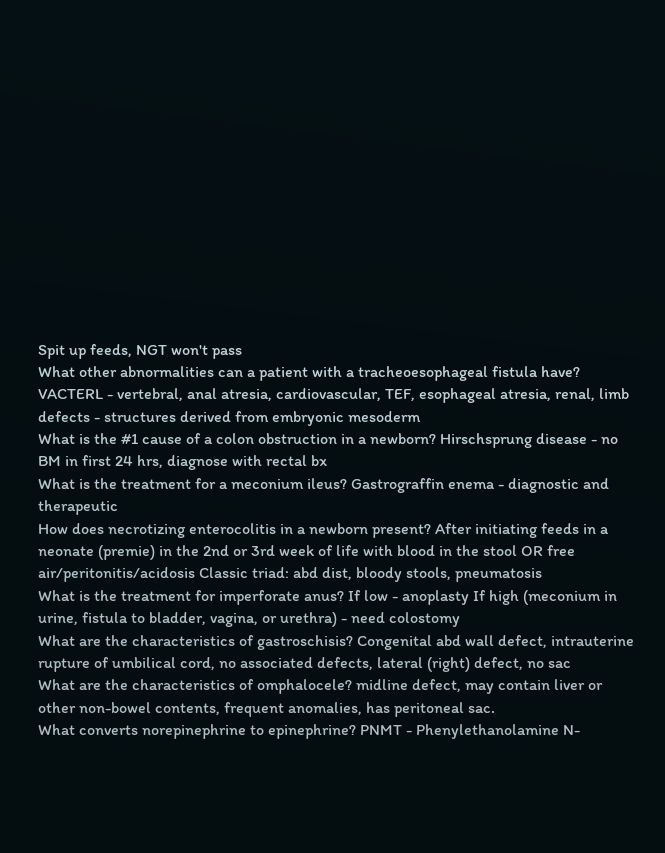Spit up feeds, NGT won't pass
What other abnormalities can a patient with a tracheoesophageal fistula have? VACTERL - vertebral, anal atresia, cardiovascular, TEF, esophageal atresia, renal, limb defects - structures derived from embryonic mesoderm
What is the #1 cause of a colon obstruction in a newborn? Hirschsprung disease - no BM in first 24 hrs, diagnose with rectal bx
What is the treatment for a meconium ileus? Gastrograffin enema - diagnostic and therapeutic
How does necrotizing enterocolitis in a newborn present? After initiating feeds in a neonate (premie) in the 2nd or 3rd week of life with blood in the stool OR free air/peritonitis/acidosis Classic triad: abd dist, bloody stools, pneumatosis
What is the treatment for imperforate anus? If low - anoplasty If high (meconium in urine, fistula to bladder, vagina, or urethra) - need colostomy
What are the characteristics of gastroschisis? Congenital abd wall defect, intrauterine rupture of umbilical cord, no associated defects, lateral (right) defect, no sac
What are the characteristics of omphalocele? midline defect, may contain liver or other non-bowel contents, frequent anomalies, has peritoneal sac.
What converts norepinephrine to epinephrine? PNMT - Phenylethanolamine N-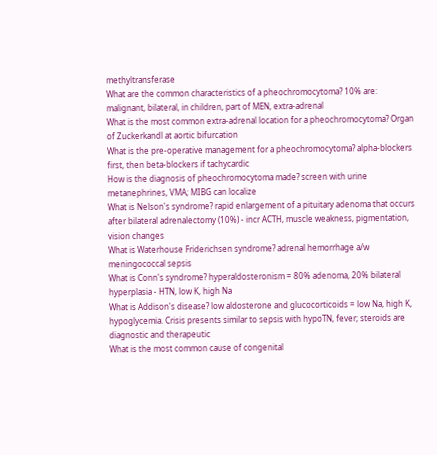methyltransferase
What are the common characteristics of a pheochromocytoma? 10% are: malignant, bilateral, in children, part of MEN, extra-adrenal
What is the most common extra-adrenal location for a pheochromocytoma? Organ of Zuckerkandl at aortic bifurcation
What is the pre-operative management for a pheochromocytoma? alpha-blockers first, then beta-blockers if tachycardic
How is the diagnosis of pheochromocytoma made? screen with urine metanephrines, VMA; MIBG can localize
What is Nelson's syndrome? rapid enlargement of a pituitary adenoma that occurs after bilateral adrenalectomy (10%) - incr ACTH, muscle weakness, pigmentation, vision changes
What is Waterhouse Friderichsen syndrome? adrenal hemorrhage a/w meningococcal sepsis
What is Conn's syndrome? hyperaldosteronism = 80% adenoma, 20% bilateral hyperplasia - HTN, low K, high Na
What is Addison's disease? low aldosterone and glucocorticoids = low Na, high K, hypoglycemia. Crisis presents similar to sepsis with hypoTN, fever; steroids are diagnostic and therapeutic
What is the most common cause of congenital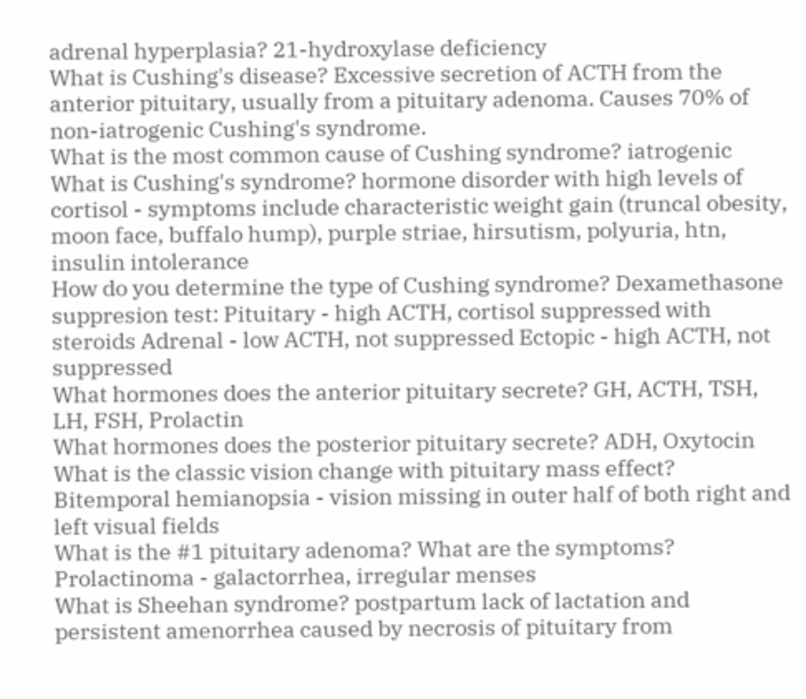adrenal hyperplasia? 21-hydroxylase deficiency
What is Cushing's disease? Excessive secretion of ACTH from the anterior pituitary, usually from a pituitary adenoma. Causes 70% of non-iatrogenic Cushing's syndrome.
What is the most common cause of Cushing syndrome? iatrogenic
What is Cushing's syndrome? hormone disorder with high levels of cortisol - symptoms include characteristic weight gain (truncal obesity, moon face, buffalo hump), purple striae, hirsutism, polyuria, htn, insulin intolerance
How do you determine the type of Cushing syndrome? Dexamethasone suppresion test: Pituitary - high ACTH, cortisol suppressed with steroids Adrenal - low ACTH, not suppressed Ectopic - high ACTH, not suppressed
What hormones does the anterior pituitary secrete? GH, ACTH, TSH, LH, FSH, Prolactin
What hormones does the posterior pituitary secrete? ADH, Oxytocin
What is the classic vision change with pituitary mass effect? Bitemporal hemianopsia - vision missing in outer half of both right and left visual fields
What is the #1 pituitary adenoma? What are the symptoms? Prolactinoma - galactorrhea, irregular menses
What is Sheehan syndrome? postpartum lack of lactation and persistent amenorrhea caused by necrosis of pituitary from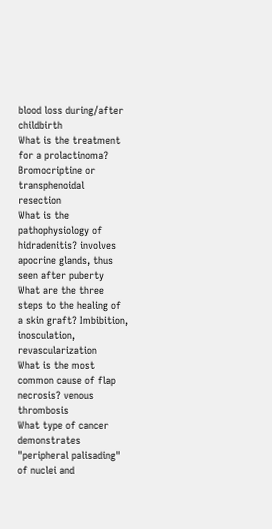blood loss during/after childbirth
What is the treatment for a prolactinoma? Bromocriptine or transphenoidal resection
What is the pathophysiology of hidradenitis? involves apocrine glands, thus seen after puberty
What are the three steps to the healing of a skin graft? Imbibition, inosculation, revascularization
What is the most common cause of flap necrosis? venous thrombosis
What type of cancer demonstrates "peripheral palisading" of nuclei and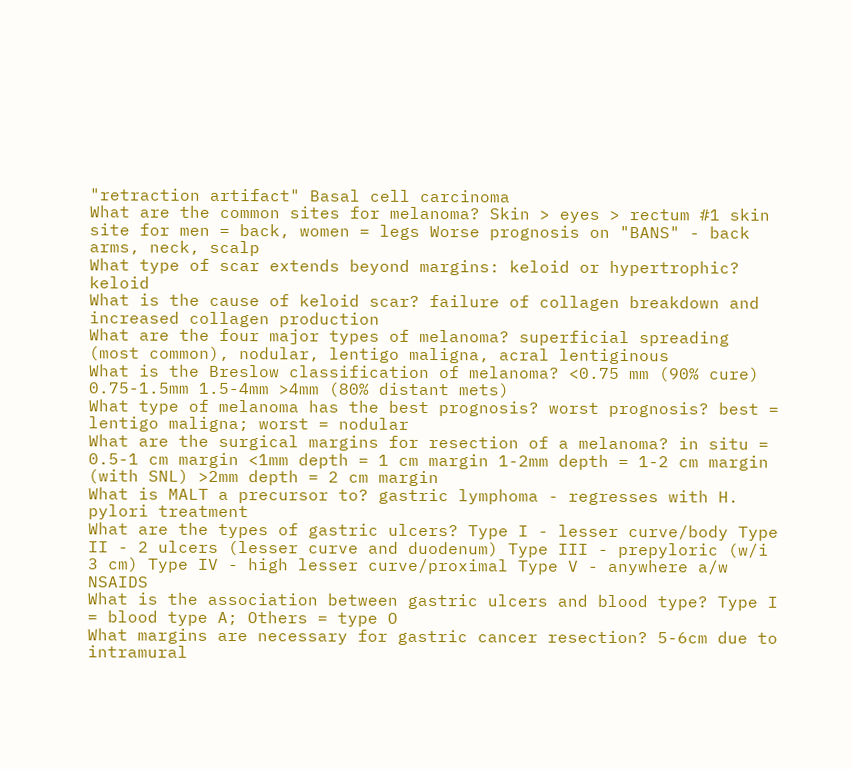"retraction artifact" Basal cell carcinoma
What are the common sites for melanoma? Skin > eyes > rectum #1 skin site for men = back, women = legs Worse prognosis on "BANS" - back arms, neck, scalp
What type of scar extends beyond margins: keloid or hypertrophic? keloid
What is the cause of keloid scar? failure of collagen breakdown and increased collagen production
What are the four major types of melanoma? superficial spreading (most common), nodular, lentigo maligna, acral lentiginous
What is the Breslow classification of melanoma? <0.75 mm (90% cure) 0.75-1.5mm 1.5-4mm >4mm (80% distant mets)
What type of melanoma has the best prognosis? worst prognosis? best = lentigo maligna; worst = nodular
What are the surgical margins for resection of a melanoma? in situ = 0.5-1 cm margin <1mm depth = 1 cm margin 1-2mm depth = 1-2 cm margin (with SNL) >2mm depth = 2 cm margin
What is MALT a precursor to? gastric lymphoma - regresses with H. pylori treatment
What are the types of gastric ulcers? Type I - lesser curve/body Type II - 2 ulcers (lesser curve and duodenum) Type III - prepyloric (w/i 3 cm) Type IV - high lesser curve/proximal Type V - anywhere a/w NSAIDS
What is the association between gastric ulcers and blood type? Type I = blood type A; Others = type O
What margins are necessary for gastric cancer resection? 5-6cm due to intramural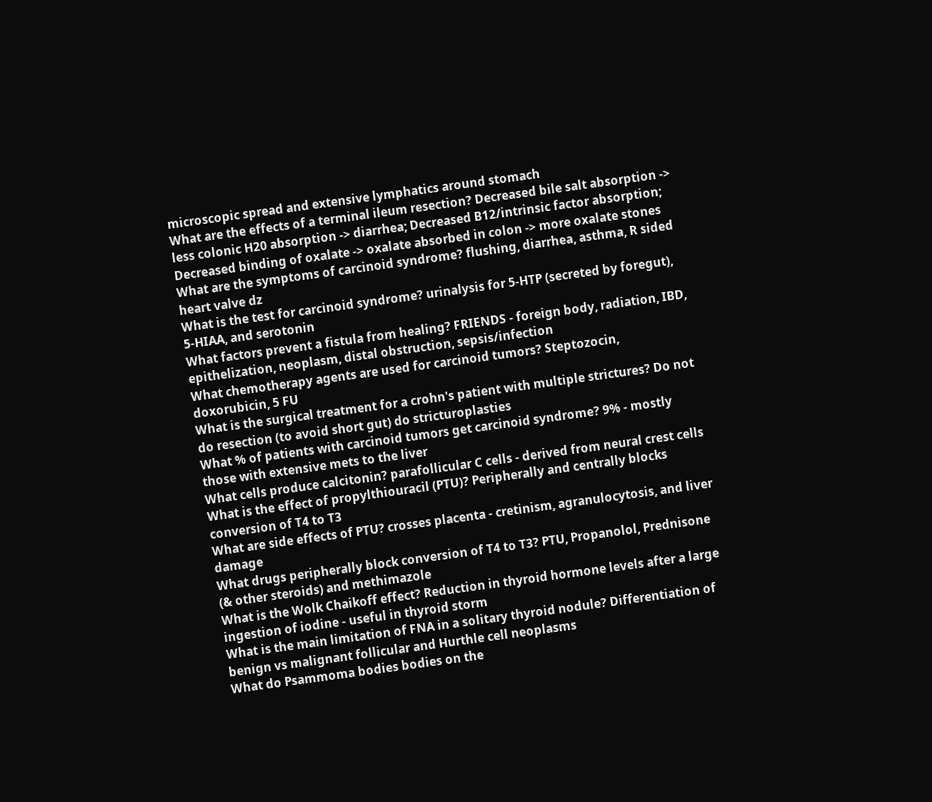microscopic spread and extensive lymphatics around stomach
What are the effects of a terminal ileum resection? Decreased bile salt absorption -> less colonic H20 absorption -> diarrhea; Decreased B12/intrinsic factor absorption; Decreased binding of oxalate -> oxalate absorbed in colon -> more oxalate stones
What are the symptoms of carcinoid syndrome? flushing, diarrhea, asthma, R sided heart valve dz
What is the test for carcinoid syndrome? urinalysis for 5-HTP (secreted by foregut), 5-HIAA, and serotonin
What factors prevent a fistula from healing? FRIENDS - foreign body, radiation, IBD, epithelization, neoplasm, distal obstruction, sepsis/infection
What chemotherapy agents are used for carcinoid tumors? Steptozocin, doxorubicin, 5 FU
What is the surgical treatment for a crohn's patient with multiple strictures? Do not do resection (to avoid short gut) do stricturoplasties
What % of patients with carcinoid tumors get carcinoid syndrome? 9% - mostly those with extensive mets to the liver
What cells produce calcitonin? parafollicular C cells - derived from neural crest cells
What is the effect of propylthiouracil (PTU)? Peripherally and centrally blocks conversion of T4 to T3
What are side effects of PTU? crosses placenta - cretinism, agranulocytosis, and liver damage
What drugs peripherally block conversion of T4 to T3? PTU, Propanolol, Prednisone (& other steroids) and methimazole
What is the Wolk Chaikoff effect? Reduction in thyroid hormone levels after a large ingestion of iodine - useful in thyroid storm
What is the main limitation of FNA in a solitary thyroid nodule? Differentiation of benign vs malignant follicular and Hurthle cell neoplasms
What do Psammoma bodies bodies on the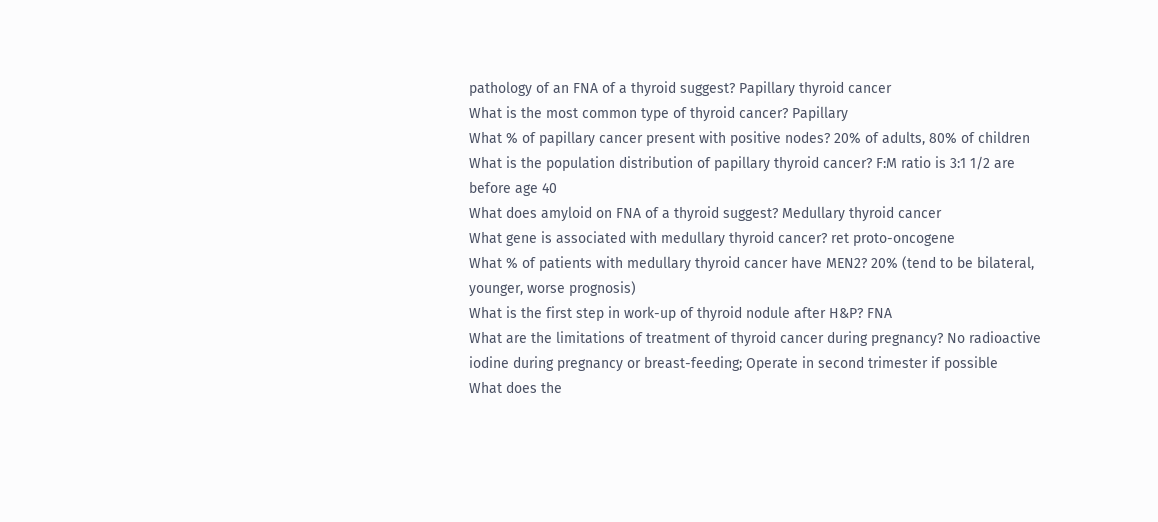pathology of an FNA of a thyroid suggest? Papillary thyroid cancer
What is the most common type of thyroid cancer? Papillary
What % of papillary cancer present with positive nodes? 20% of adults, 80% of children
What is the population distribution of papillary thyroid cancer? F:M ratio is 3:1 1/2 are before age 40
What does amyloid on FNA of a thyroid suggest? Medullary thyroid cancer
What gene is associated with medullary thyroid cancer? ret proto-oncogene
What % of patients with medullary thyroid cancer have MEN2? 20% (tend to be bilateral, younger, worse prognosis)
What is the first step in work-up of thyroid nodule after H&P? FNA
What are the limitations of treatment of thyroid cancer during pregnancy? No radioactive iodine during pregnancy or breast-feeding; Operate in second trimester if possible
What does the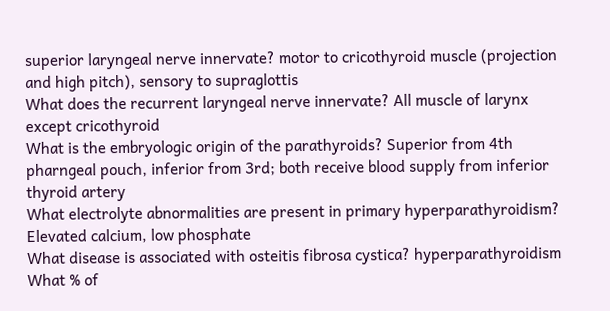superior laryngeal nerve innervate? motor to cricothyroid muscle (projection and high pitch), sensory to supraglottis
What does the recurrent laryngeal nerve innervate? All muscle of larynx except cricothyroid
What is the embryologic origin of the parathyroids? Superior from 4th pharngeal pouch, inferior from 3rd; both receive blood supply from inferior thyroid artery
What electrolyte abnormalities are present in primary hyperparathyroidism? Elevated calcium, low phosphate
What disease is associated with osteitis fibrosa cystica? hyperparathyroidism
What % of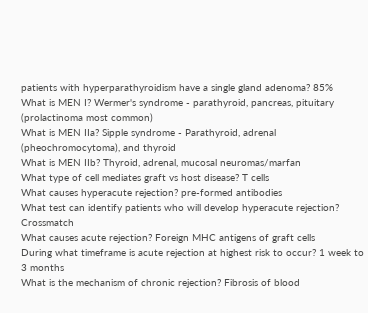patients with hyperparathyroidism have a single gland adenoma? 85%
What is MEN I? Wermer's syndrome - parathyroid, pancreas, pituitary (prolactinoma most common)
What is MEN IIa? Sipple syndrome - Parathyroid, adrenal (pheochromocytoma), and thyroid
What is MEN IIb? Thyroid, adrenal, mucosal neuromas/marfan
What type of cell mediates graft vs host disease? T cells
What causes hyperacute rejection? pre-formed antibodies
What test can identify patients who will develop hyperacute rejection? Crossmatch
What causes acute rejection? Foreign MHC antigens of graft cells
During what timeframe is acute rejection at highest risk to occur? 1 week to 3 months
What is the mechanism of chronic rejection? Fibrosis of blood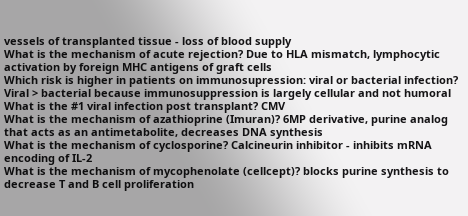vessels of transplanted tissue - loss of blood supply
What is the mechanism of acute rejection? Due to HLA mismatch, lymphocytic activation by foreign MHC antigens of graft cells
Which risk is higher in patients on immunosupression: viral or bacterial infection? Viral > bacterial because immunosuppression is largely cellular and not humoral
What is the #1 viral infection post transplant? CMV
What is the mechanism of azathioprine (Imuran)? 6MP derivative, purine analog that acts as an antimetabolite, decreases DNA synthesis
What is the mechanism of cyclosporine? Calcineurin inhibitor - inhibits mRNA encoding of IL-2
What is the mechanism of mycophenolate (cellcept)? blocks purine synthesis to decrease T and B cell proliferation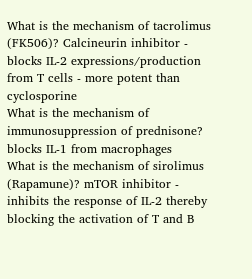What is the mechanism of tacrolimus (FK506)? Calcineurin inhibitor - blocks IL-2 expressions/production from T cells - more potent than cyclosporine
What is the mechanism of immunosuppression of prednisone? blocks IL-1 from macrophages
What is the mechanism of sirolimus (Rapamune)? mTOR inhibitor - inhibits the response of IL-2 thereby blocking the activation of T and B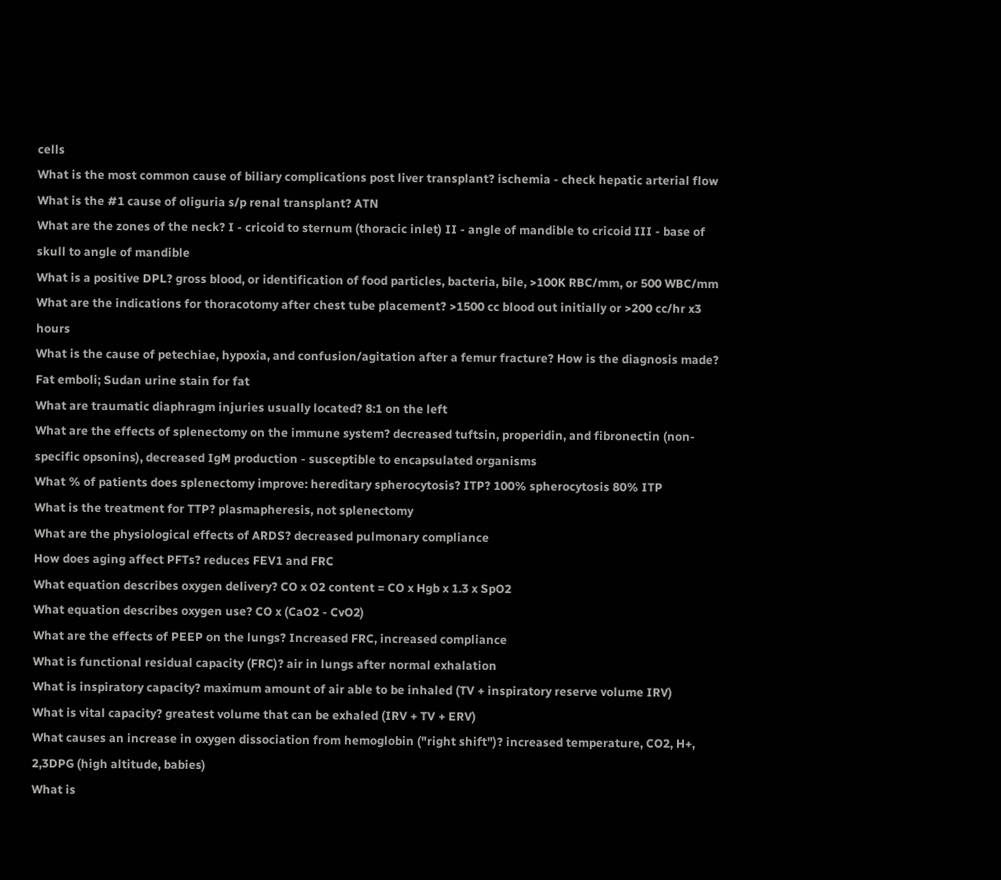cells
What is the most common cause of biliary complications post liver transplant? ischemia - check hepatic arterial flow
What is the #1 cause of oliguria s/p renal transplant? ATN
What are the zones of the neck? I - cricoid to sternum (thoracic inlet) II - angle of mandible to cricoid III - base of skull to angle of mandible
What is a positive DPL? gross blood, or identification of food particles, bacteria, bile, >100K RBC/mm, or 500 WBC/mm
What are the indications for thoracotomy after chest tube placement? >1500 cc blood out initially or >200 cc/hr x3 hours
What is the cause of petechiae, hypoxia, and confusion/agitation after a femur fracture? How is the diagnosis made? Fat emboli; Sudan urine stain for fat
What are traumatic diaphragm injuries usually located? 8:1 on the left
What are the effects of splenectomy on the immune system? decreased tuftsin, properidin, and fibronectin (non-specific opsonins), decreased IgM production - susceptible to encapsulated organisms
What % of patients does splenectomy improve: hereditary spherocytosis? ITP? 100% spherocytosis 80% ITP
What is the treatment for TTP? plasmapheresis, not splenectomy
What are the physiological effects of ARDS? decreased pulmonary compliance
How does aging affect PFTs? reduces FEV1 and FRC
What equation describes oxygen delivery? CO x O2 content = CO x Hgb x 1.3 x SpO2
What equation describes oxygen use? CO x (CaO2 - CvO2)
What are the effects of PEEP on the lungs? Increased FRC, increased compliance
What is functional residual capacity (FRC)? air in lungs after normal exhalation
What is inspiratory capacity? maximum amount of air able to be inhaled (TV + inspiratory reserve volume IRV)
What is vital capacity? greatest volume that can be exhaled (IRV + TV + ERV)
What causes an increase in oxygen dissociation from hemoglobin ("right shift")? increased temperature, CO2, H+, 2,3DPG (high altitude, babies)
What is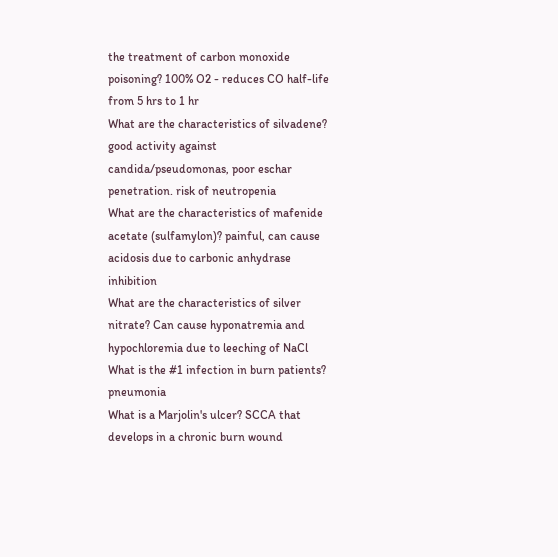the treatment of carbon monoxide poisoning? 100% O2 - reduces CO half-life from 5 hrs to 1 hr
What are the characteristics of silvadene? good activity against candida/pseudomonas, poor eschar penetration. risk of neutropenia
What are the characteristics of mafenide acetate (sulfamylon)? painful, can cause acidosis due to carbonic anhydrase inhibition
What are the characteristics of silver nitrate? Can cause hyponatremia and hypochloremia due to leeching of NaCl
What is the #1 infection in burn patients? pneumonia
What is a Marjolin's ulcer? SCCA that develops in a chronic burn wound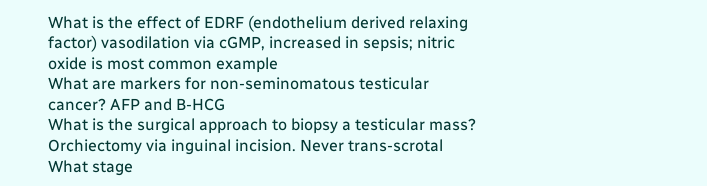What is the effect of EDRF (endothelium derived relaxing factor) vasodilation via cGMP, increased in sepsis; nitric oxide is most common example
What are markers for non-seminomatous testicular cancer? AFP and B-HCG
What is the surgical approach to biopsy a testicular mass? Orchiectomy via inguinal incision. Never trans-scrotal
What stage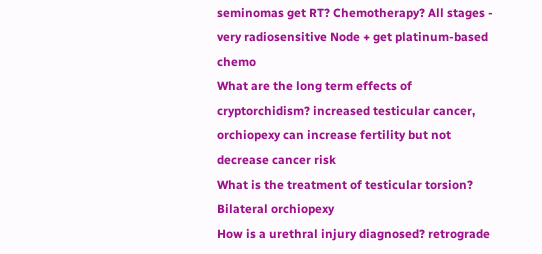seminomas get RT? Chemotherapy? All stages - very radiosensitive Node + get platinum-based chemo
What are the long term effects of cryptorchidism? increased testicular cancer, orchiopexy can increase fertility but not decrease cancer risk
What is the treatment of testicular torsion? Bilateral orchiopexy
How is a urethral injury diagnosed? retrograde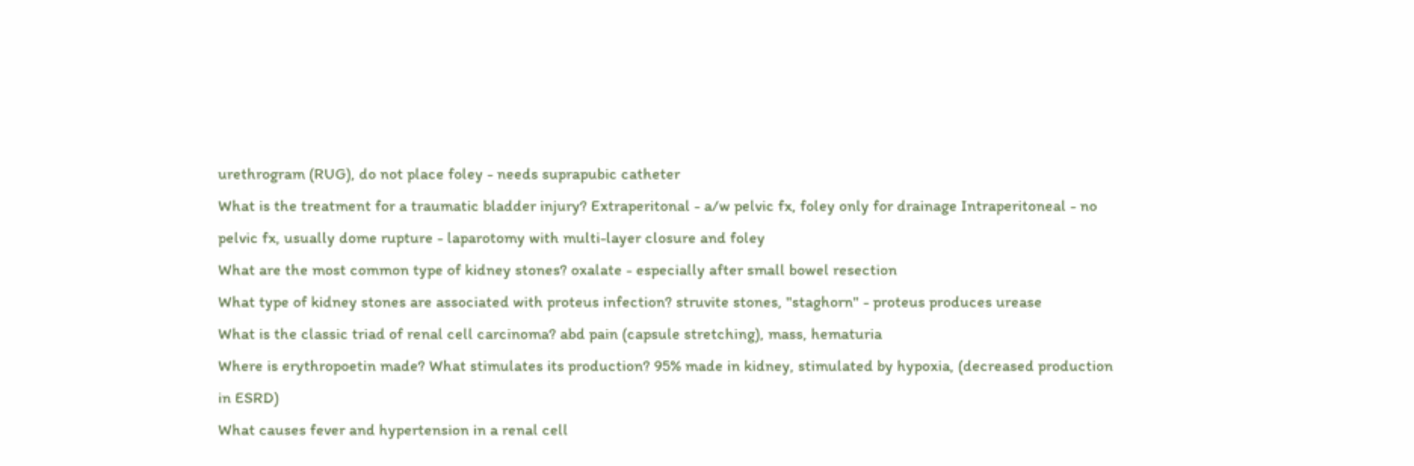urethrogram (RUG), do not place foley - needs suprapubic catheter
What is the treatment for a traumatic bladder injury? Extraperitonal - a/w pelvic fx, foley only for drainage Intraperitoneal - no pelvic fx, usually dome rupture - laparotomy with multi-layer closure and foley
What are the most common type of kidney stones? oxalate - especially after small bowel resection
What type of kidney stones are associated with proteus infection? struvite stones, "staghorn" - proteus produces urease
What is the classic triad of renal cell carcinoma? abd pain (capsule stretching), mass, hematuria
Where is erythropoetin made? What stimulates its production? 95% made in kidney, stimulated by hypoxia, (decreased production in ESRD)
What causes fever and hypertension in a renal cell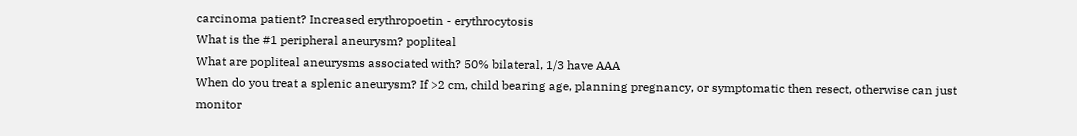carcinoma patient? Increased erythropoetin - erythrocytosis
What is the #1 peripheral aneurysm? popliteal
What are popliteal aneurysms associated with? 50% bilateral, 1/3 have AAA
When do you treat a splenic aneurysm? If >2 cm, child bearing age, planning pregnancy, or symptomatic then resect, otherwise can just monitor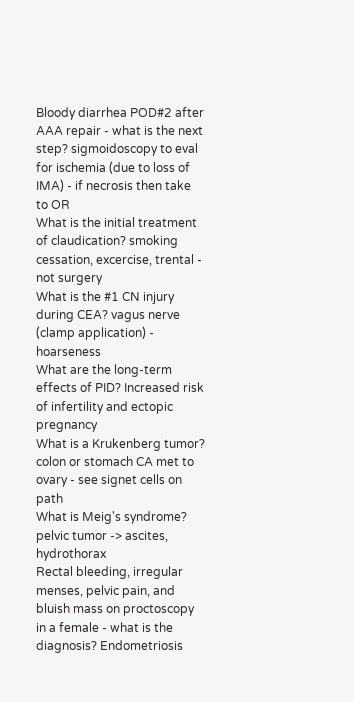Bloody diarrhea POD#2 after AAA repair - what is the next step? sigmoidoscopy to eval for ischemia (due to loss of IMA) - if necrosis then take to OR
What is the initial treatment of claudication? smoking cessation, excercise, trental - not surgery
What is the #1 CN injury during CEA? vagus nerve (clamp application) - hoarseness
What are the long-term effects of PID? Increased risk of infertility and ectopic pregnancy
What is a Krukenberg tumor? colon or stomach CA met to ovary - see signet cells on path
What is Meig's syndrome? pelvic tumor -> ascites, hydrothorax
Rectal bleeding, irregular menses, pelvic pain, and bluish mass on proctoscopy in a female - what is the diagnosis? Endometriosis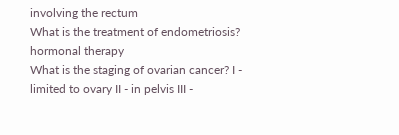involving the rectum
What is the treatment of endometriosis? hormonal therapy
What is the staging of ovarian cancer? I - limited to ovary II - in pelvis III -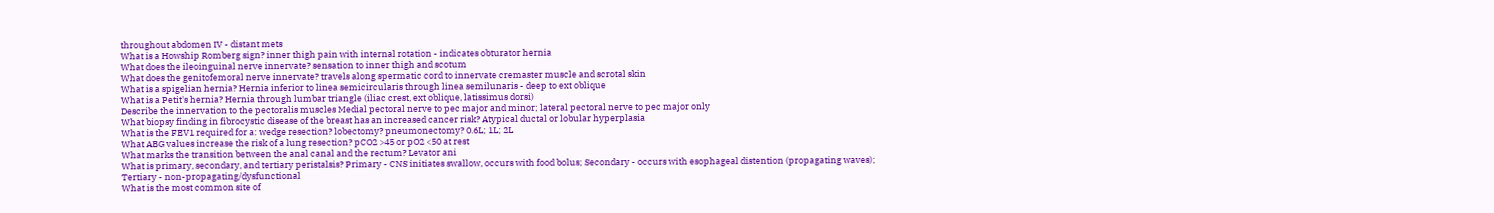throughout abdomen IV - distant mets
What is a Howship Romberg sign? inner thigh pain with internal rotation - indicates obturator hernia
What does the ileoinguinal nerve innervate? sensation to inner thigh and scotum
What does the genitofemoral nerve innervate? travels along spermatic cord to innervate cremaster muscle and scrotal skin
What is a spigelian hernia? Hernia inferior to linea semicircularis through linea semilunaris - deep to ext oblique
What is a Petit's hernia? Hernia through lumbar triangle (iliac crest, ext oblique, latissimus dorsi)
Describe the innervation to the pectoralis muscles Medial pectoral nerve to pec major and minor; lateral pectoral nerve to pec major only
What biopsy finding in fibrocystic disease of the breast has an increased cancer risk? Atypical ductal or lobular hyperplasia
What is the FEV1 required for a: wedge resection? lobectomy? pneumonectomy? 0.6L; 1L; 2L
What ABG values increase the risk of a lung resection? pCO2 >45 or pO2 <50 at rest
What marks the transition between the anal canal and the rectum? Levator ani
What is primary, secondary, and tertiary peristalsis? Primary - CNS initiates swallow, occurs with food bolus; Secondary - occurs with esophageal distention (propagating waves); Tertiary - non-propagating/dysfunctional
What is the most common site of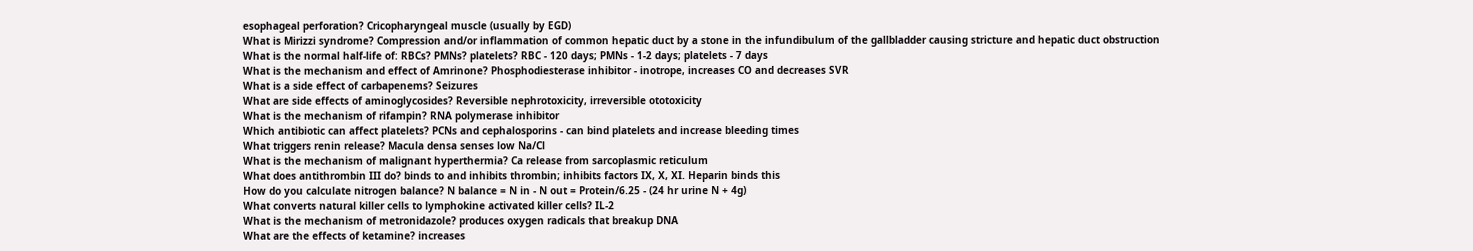esophageal perforation? Cricopharyngeal muscle (usually by EGD)
What is Mirizzi syndrome? Compression and/or inflammation of common hepatic duct by a stone in the infundibulum of the gallbladder causing stricture and hepatic duct obstruction
What is the normal half-life of: RBCs? PMNs? platelets? RBC - 120 days; PMNs - 1-2 days; platelets - 7 days
What is the mechanism and effect of Amrinone? Phosphodiesterase inhibitor - inotrope, increases CO and decreases SVR
What is a side effect of carbapenems? Seizures
What are side effects of aminoglycosides? Reversible nephrotoxicity, irreversible ototoxicity
What is the mechanism of rifampin? RNA polymerase inhibitor
Which antibiotic can affect platelets? PCNs and cephalosporins - can bind platelets and increase bleeding times
What triggers renin release? Macula densa senses low Na/Cl
What is the mechanism of malignant hyperthermia? Ca release from sarcoplasmic reticulum
What does antithrombin III do? binds to and inhibits thrombin; inhibits factors IX, X, XI. Heparin binds this
How do you calculate nitrogen balance? N balance = N in - N out = Protein/6.25 - (24 hr urine N + 4g)
What converts natural killer cells to lymphokine activated killer cells? IL-2
What is the mechanism of metronidazole? produces oxygen radicals that breakup DNA
What are the effects of ketamine? increases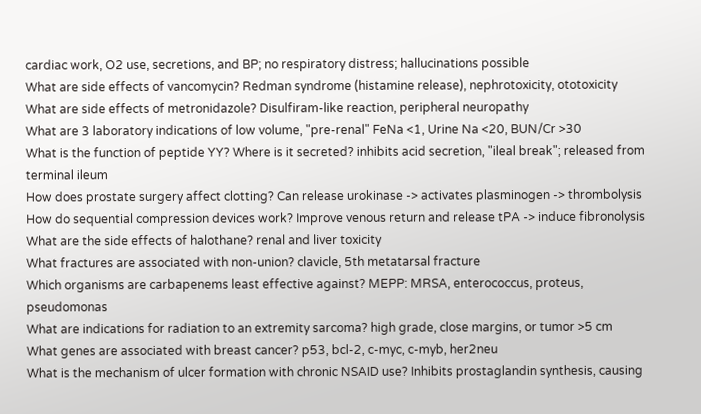cardiac work, O2 use, secretions, and BP; no respiratory distress; hallucinations possible
What are side effects of vancomycin? Redman syndrome (histamine release), nephrotoxicity, ototoxicity
What are side effects of metronidazole? Disulfiram-like reaction, peripheral neuropathy
What are 3 laboratory indications of low volume, "pre-renal" FeNa <1, Urine Na <20, BUN/Cr >30
What is the function of peptide YY? Where is it secreted? inhibits acid secretion, "ileal break"; released from terminal ileum
How does prostate surgery affect clotting? Can release urokinase -> activates plasminogen -> thrombolysis
How do sequential compression devices work? Improve venous return and release tPA -> induce fibronolysis
What are the side effects of halothane? renal and liver toxicity
What fractures are associated with non-union? clavicle, 5th metatarsal fracture
Which organisms are carbapenems least effective against? MEPP: MRSA, enterococcus, proteus, pseudomonas
What are indications for radiation to an extremity sarcoma? high grade, close margins, or tumor >5 cm
What genes are associated with breast cancer? p53, bcl-2, c-myc, c-myb, her2neu
What is the mechanism of ulcer formation with chronic NSAID use? Inhibits prostaglandin synthesis, causing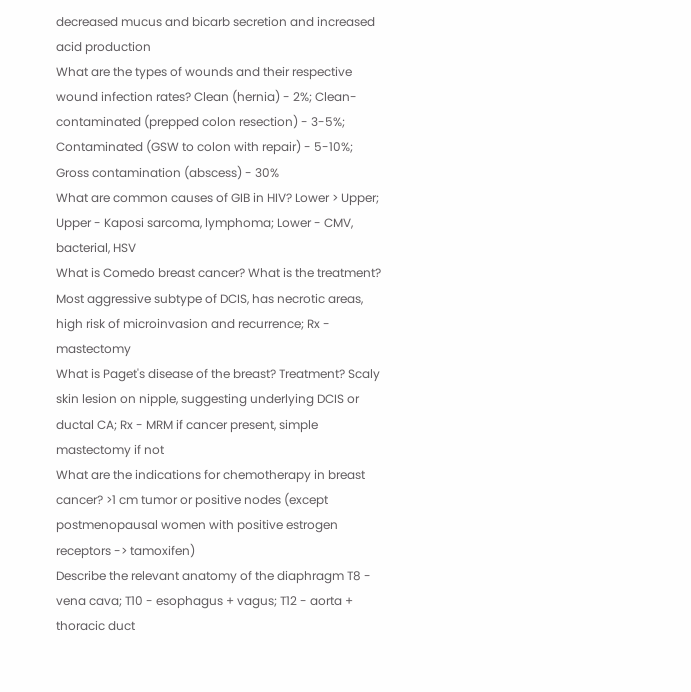decreased mucus and bicarb secretion and increased acid production
What are the types of wounds and their respective wound infection rates? Clean (hernia) - 2%; Clean-contaminated (prepped colon resection) - 3-5%; Contaminated (GSW to colon with repair) - 5-10%; Gross contamination (abscess) - 30%
What are common causes of GIB in HIV? Lower > Upper; Upper - Kaposi sarcoma, lymphoma; Lower - CMV, bacterial, HSV
What is Comedo breast cancer? What is the treatment? Most aggressive subtype of DCIS, has necrotic areas, high risk of microinvasion and recurrence; Rx - mastectomy
What is Paget's disease of the breast? Treatment? Scaly skin lesion on nipple, suggesting underlying DCIS or ductal CA; Rx - MRM if cancer present, simple mastectomy if not
What are the indications for chemotherapy in breast cancer? >1 cm tumor or positive nodes (except postmenopausal women with positive estrogen receptors -> tamoxifen)
Describe the relevant anatomy of the diaphragm T8 - vena cava; T10 - esophagus + vagus; T12 - aorta + thoracic duct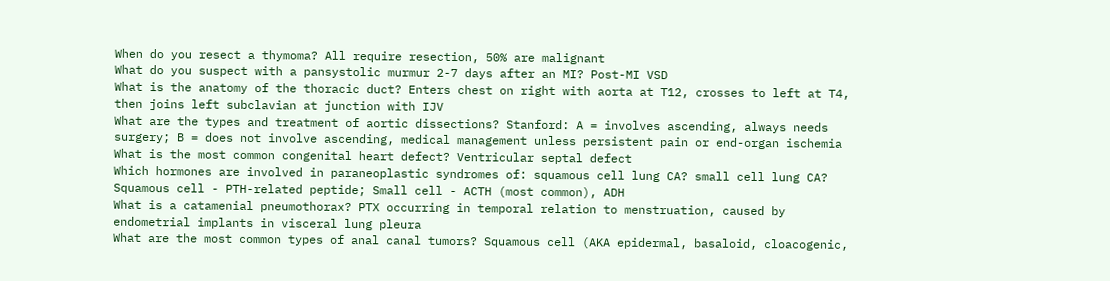When do you resect a thymoma? All require resection, 50% are malignant
What do you suspect with a pansystolic murmur 2-7 days after an MI? Post-MI VSD
What is the anatomy of the thoracic duct? Enters chest on right with aorta at T12, crosses to left at T4, then joins left subclavian at junction with IJV
What are the types and treatment of aortic dissections? Stanford: A = involves ascending, always needs surgery; B = does not involve ascending, medical management unless persistent pain or end-organ ischemia
What is the most common congenital heart defect? Ventricular septal defect
Which hormones are involved in paraneoplastic syndromes of: squamous cell lung CA? small cell lung CA? Squamous cell - PTH-related peptide; Small cell - ACTH (most common), ADH
What is a catamenial pneumothorax? PTX occurring in temporal relation to menstruation, caused by endometrial implants in visceral lung pleura
What are the most common types of anal canal tumors? Squamous cell (AKA epidermal, basaloid, cloacogenic,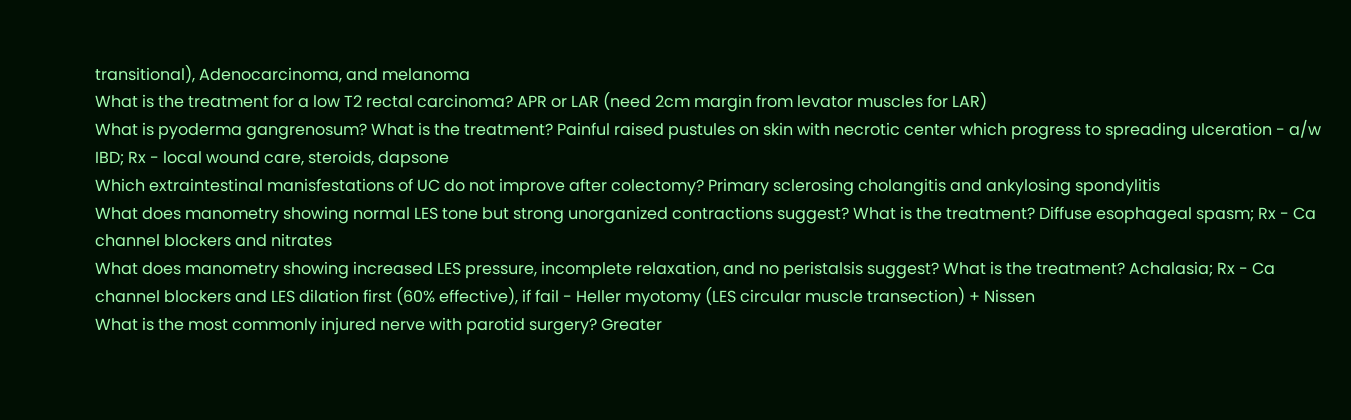transitional), Adenocarcinoma, and melanoma
What is the treatment for a low T2 rectal carcinoma? APR or LAR (need 2cm margin from levator muscles for LAR)
What is pyoderma gangrenosum? What is the treatment? Painful raised pustules on skin with necrotic center which progress to spreading ulceration - a/w IBD; Rx - local wound care, steroids, dapsone
Which extraintestinal manisfestations of UC do not improve after colectomy? Primary sclerosing cholangitis and ankylosing spondylitis
What does manometry showing normal LES tone but strong unorganized contractions suggest? What is the treatment? Diffuse esophageal spasm; Rx - Ca channel blockers and nitrates
What does manometry showing increased LES pressure, incomplete relaxation, and no peristalsis suggest? What is the treatment? Achalasia; Rx - Ca channel blockers and LES dilation first (60% effective), if fail - Heller myotomy (LES circular muscle transection) + Nissen
What is the most commonly injured nerve with parotid surgery? Greater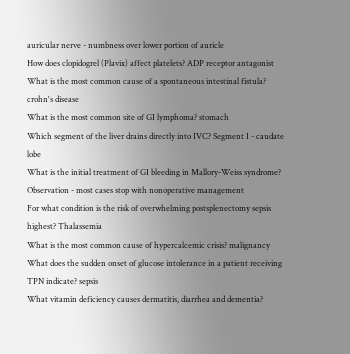auricular nerve - numbness over lower portion of auricle
How does clopidogrel (Plavix) affect platelets? ADP receptor antagonist
What is the most common cause of a spontaneous intestinal fistula? crohn's disease
What is the most common site of GI lymphoma? stomach
Which segment of the liver drains directly into IVC? Segment I - caudate lobe
What is the initial treatment of GI bleeding in Mallory-Weiss syndrome? Observation - most cases stop with nonoperative management
For what condition is the risk of overwhelming postsplenectomy sepsis highest? Thalassemia
What is the most common cause of hypercalcemic crisis? malignancy
What does the sudden onset of glucose intolerance in a patient receiving TPN indicate? sepsis
What vitamin deficiency causes dermatitis, diarrhea and dementia?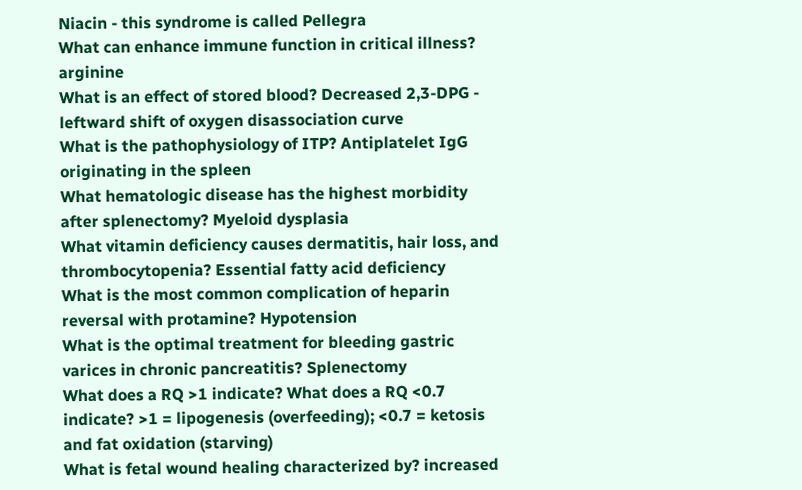Niacin - this syndrome is called Pellegra
What can enhance immune function in critical illness? arginine
What is an effect of stored blood? Decreased 2,3-DPG - leftward shift of oxygen disassociation curve
What is the pathophysiology of ITP? Antiplatelet IgG originating in the spleen
What hematologic disease has the highest morbidity after splenectomy? Myeloid dysplasia
What vitamin deficiency causes dermatitis, hair loss, and thrombocytopenia? Essential fatty acid deficiency
What is the most common complication of heparin reversal with protamine? Hypotension
What is the optimal treatment for bleeding gastric varices in chronic pancreatitis? Splenectomy
What does a RQ >1 indicate? What does a RQ <0.7 indicate? >1 = lipogenesis (overfeeding); <0.7 = ketosis and fat oxidation (starving)
What is fetal wound healing characterized by? increased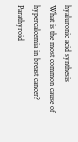hyaluronic acid synthesis
What is the most common cause of hypercalcemia in breast cancer? Parathyroid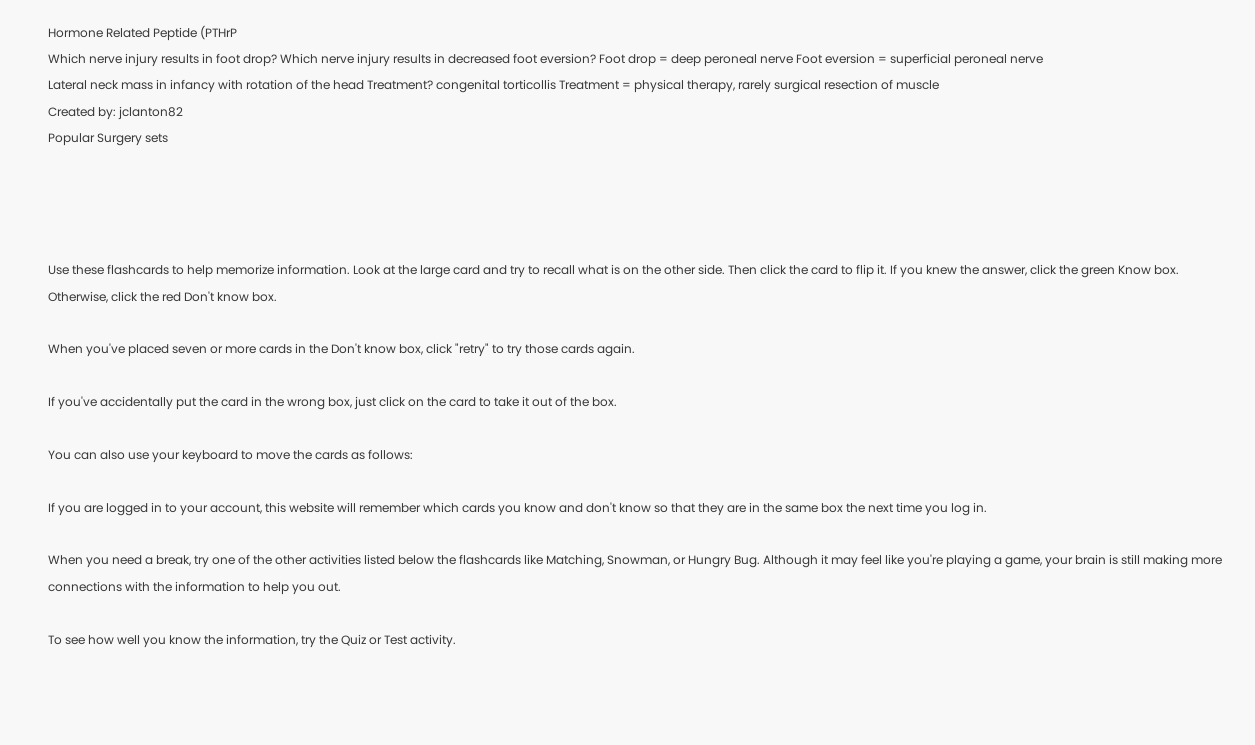Hormone Related Peptide (PTHrP
Which nerve injury results in foot drop? Which nerve injury results in decreased foot eversion? Foot drop = deep peroneal nerve Foot eversion = superficial peroneal nerve
Lateral neck mass in infancy with rotation of the head Treatment? congenital torticollis Treatment = physical therapy, rarely surgical resection of muscle
Created by: jclanton82
Popular Surgery sets




Use these flashcards to help memorize information. Look at the large card and try to recall what is on the other side. Then click the card to flip it. If you knew the answer, click the green Know box. Otherwise, click the red Don't know box.

When you've placed seven or more cards in the Don't know box, click "retry" to try those cards again.

If you've accidentally put the card in the wrong box, just click on the card to take it out of the box.

You can also use your keyboard to move the cards as follows:

If you are logged in to your account, this website will remember which cards you know and don't know so that they are in the same box the next time you log in.

When you need a break, try one of the other activities listed below the flashcards like Matching, Snowman, or Hungry Bug. Although it may feel like you're playing a game, your brain is still making more connections with the information to help you out.

To see how well you know the information, try the Quiz or Test activity.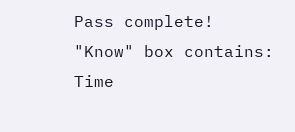Pass complete!
"Know" box contains:
Time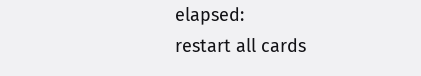elapsed:
restart all cards